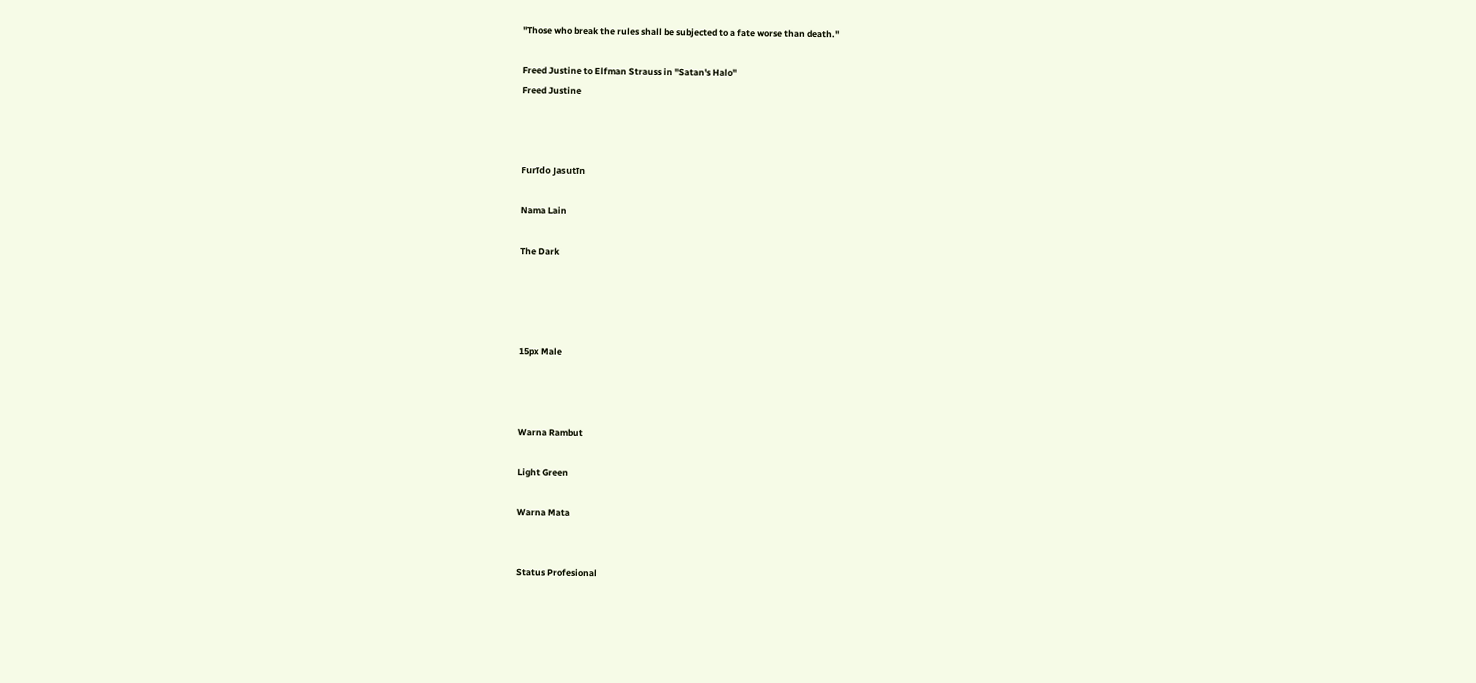"Those who break the rules shall be subjected to a fate worse than death."

Freed Justine to Elfman Strauss in "Satan's Halo"
Freed Justine



Furīdo Jasutīn

Nama Lain

The Dark




15px Male



Warna Rambut

Light Green

Warna Mata


Status Profesional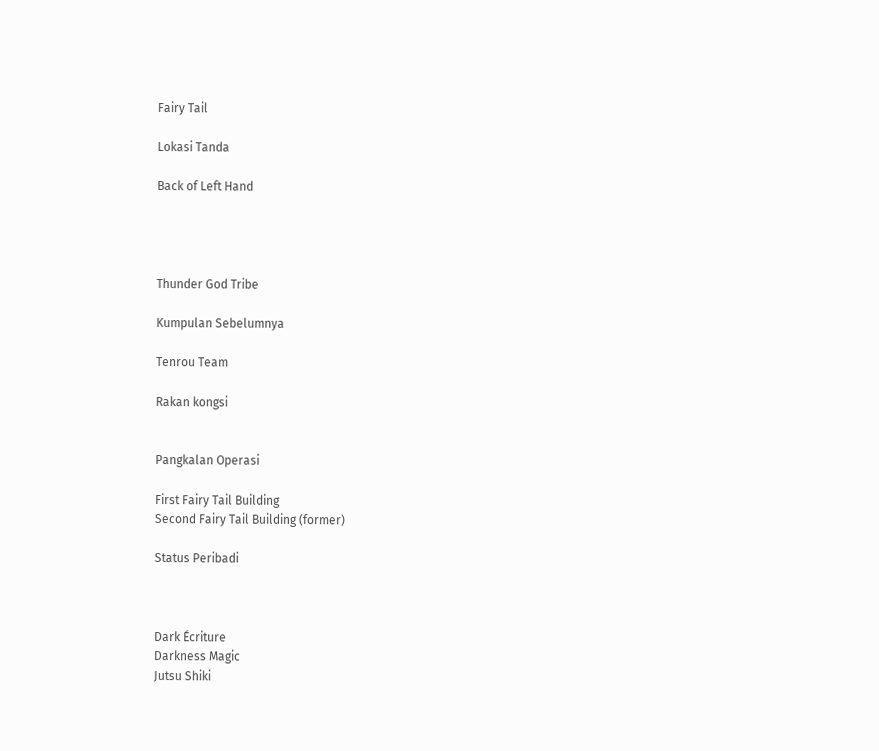Fairy Tail

Lokasi Tanda

Back of Left Hand




Thunder God Tribe

Kumpulan Sebelumnya

Tenrou Team

Rakan kongsi


Pangkalan Operasi

First Fairy Tail Building
Second Fairy Tail Building (former)

Status Peribadi



Dark Écriture
Darkness Magic
Jutsu Shiki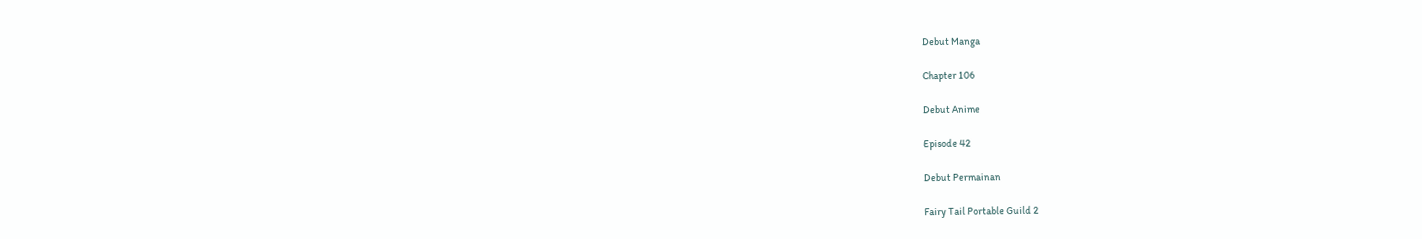Debut Manga

Chapter 106

Debut Anime

Episode 42

Debut Permainan

Fairy Tail Portable Guild 2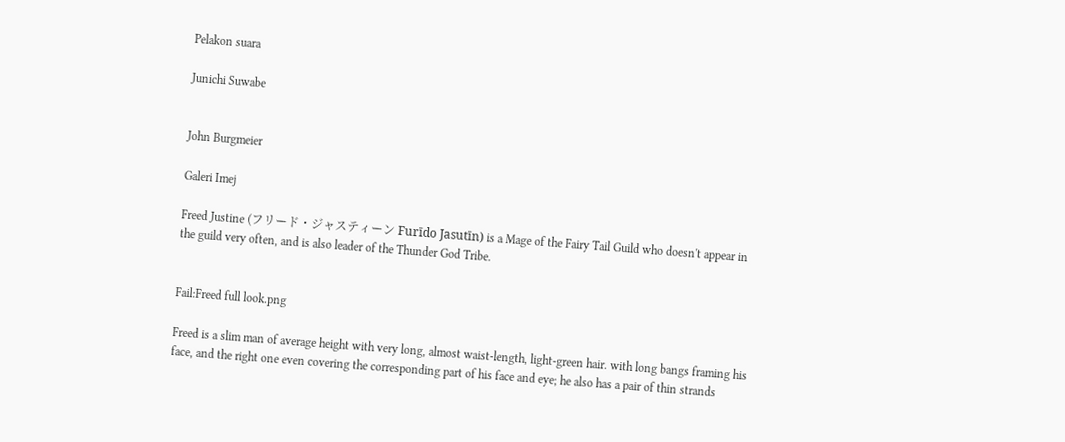Pelakon suara

Junichi Suwabe


John Burgmeier

Galeri Imej

Freed Justine (フリード・ジャスティーン Furīdo Jasutīn) is a Mage of the Fairy Tail Guild who doesn't appear in the guild very often, and is also leader of the Thunder God Tribe.


Fail:Freed full look.png

Freed is a slim man of average height with very long, almost waist-length, light-green hair. with long bangs framing his face, and the right one even covering the corresponding part of his face and eye; he also has a pair of thin strands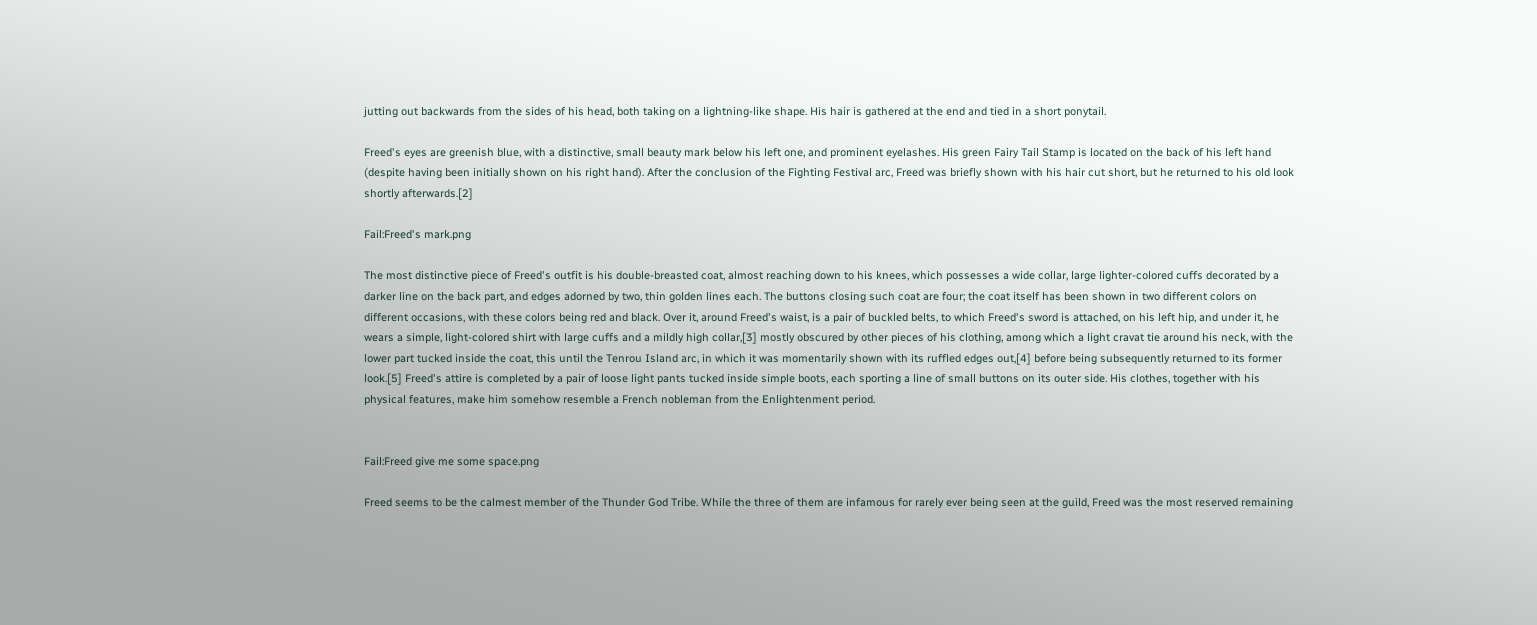jutting out backwards from the sides of his head, both taking on a lightning-like shape. His hair is gathered at the end and tied in a short ponytail.

Freed's eyes are greenish blue, with a distinctive, small beauty mark below his left one, and prominent eyelashes. His green Fairy Tail Stamp is located on the back of his left hand (despite having been initially shown on his right hand). After the conclusion of the Fighting Festival arc, Freed was briefly shown with his hair cut short, but he returned to his old look shortly afterwards.[2]

Fail:Freed's mark.png

The most distinctive piece of Freed's outfit is his double-breasted coat, almost reaching down to his knees, which possesses a wide collar, large lighter-colored cuffs decorated by a darker line on the back part, and edges adorned by two, thin golden lines each. The buttons closing such coat are four; the coat itself has been shown in two different colors on different occasions, with these colors being red and black. Over it, around Freed's waist, is a pair of buckled belts, to which Freed's sword is attached, on his left hip, and under it, he wears a simple, light-colored shirt with large cuffs and a mildly high collar,[3] mostly obscured by other pieces of his clothing, among which a light cravat tie around his neck, with the lower part tucked inside the coat, this until the Tenrou Island arc, in which it was momentarily shown with its ruffled edges out,[4] before being subsequently returned to its former look.[5] Freed's attire is completed by a pair of loose light pants tucked inside simple boots, each sporting a line of small buttons on its outer side. His clothes, together with his physical features, make him somehow resemble a French nobleman from the Enlightenment period.


Fail:Freed give me some space.png

Freed seems to be the calmest member of the Thunder God Tribe. While the three of them are infamous for rarely ever being seen at the guild, Freed was the most reserved remaining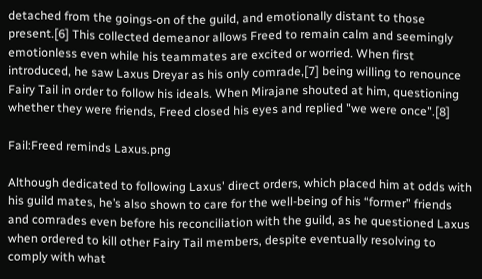detached from the goings-on of the guild, and emotionally distant to those present.[6] This collected demeanor allows Freed to remain calm and seemingly emotionless even while his teammates are excited or worried. When first introduced, he saw Laxus Dreyar as his only comrade,[7] being willing to renounce Fairy Tail in order to follow his ideals. When Mirajane shouted at him, questioning whether they were friends, Freed closed his eyes and replied "we were once".[8]

Fail:Freed reminds Laxus.png

Although dedicated to following Laxus' direct orders, which placed him at odds with his guild mates, he’s also shown to care for the well-being of his “former” friends and comrades even before his reconciliation with the guild, as he questioned Laxus when ordered to kill other Fairy Tail members, despite eventually resolving to comply with what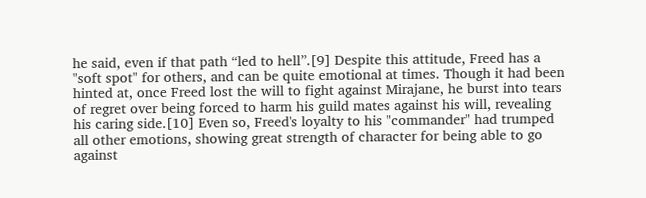he said, even if that path “led to hell”.[9] Despite this attitude, Freed has a "soft spot" for others, and can be quite emotional at times. Though it had been hinted at, once Freed lost the will to fight against Mirajane, he burst into tears of regret over being forced to harm his guild mates against his will, revealing his caring side.[10] Even so, Freed's loyalty to his "commander" had trumped all other emotions, showing great strength of character for being able to go against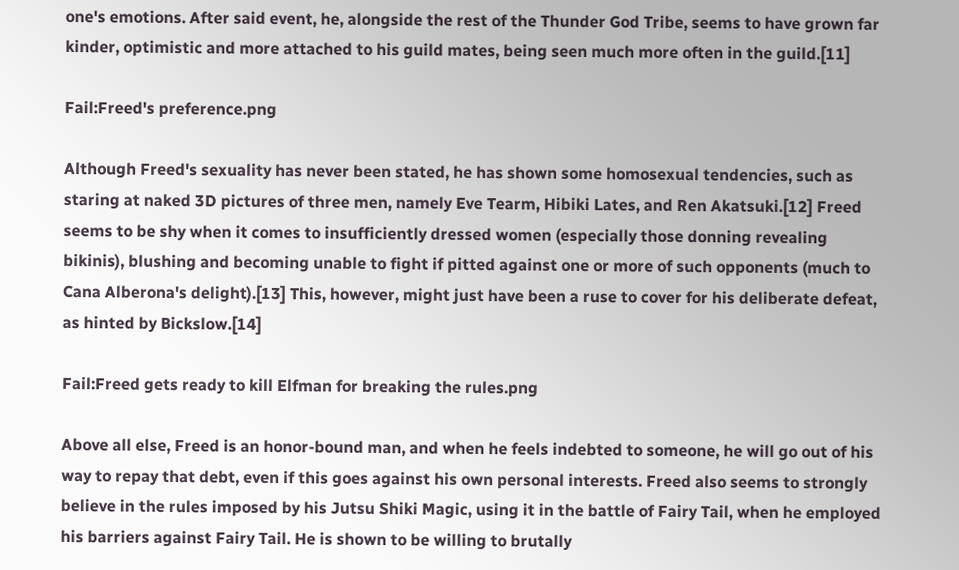one's emotions. After said event, he, alongside the rest of the Thunder God Tribe, seems to have grown far kinder, optimistic and more attached to his guild mates, being seen much more often in the guild.[11]

Fail:Freed's preference.png

Although Freed's sexuality has never been stated, he has shown some homosexual tendencies, such as staring at naked 3D pictures of three men, namely Eve Tearm, Hibiki Lates, and Ren Akatsuki.[12] Freed seems to be shy when it comes to insufficiently dressed women (especially those donning revealing bikinis), blushing and becoming unable to fight if pitted against one or more of such opponents (much to Cana Alberona's delight).[13] This, however, might just have been a ruse to cover for his deliberate defeat, as hinted by Bickslow.[14]

Fail:Freed gets ready to kill Elfman for breaking the rules.png

Above all else, Freed is an honor-bound man, and when he feels indebted to someone, he will go out of his way to repay that debt, even if this goes against his own personal interests. Freed also seems to strongly believe in the rules imposed by his Jutsu Shiki Magic, using it in the battle of Fairy Tail, when he employed his barriers against Fairy Tail. He is shown to be willing to brutally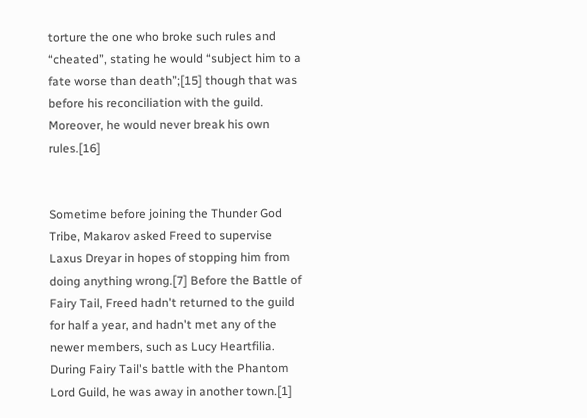torture the one who broke such rules and “cheated”, stating he would “subject him to a fate worse than death”;[15] though that was before his reconciliation with the guild. Moreover, he would never break his own rules.[16]


Sometime before joining the Thunder God Tribe, Makarov asked Freed to supervise Laxus Dreyar in hopes of stopping him from doing anything wrong.[7] Before the Battle of Fairy Tail, Freed hadn't returned to the guild for half a year, and hadn't met any of the newer members, such as Lucy Heartfilia. During Fairy Tail's battle with the Phantom Lord Guild, he was away in another town.[1]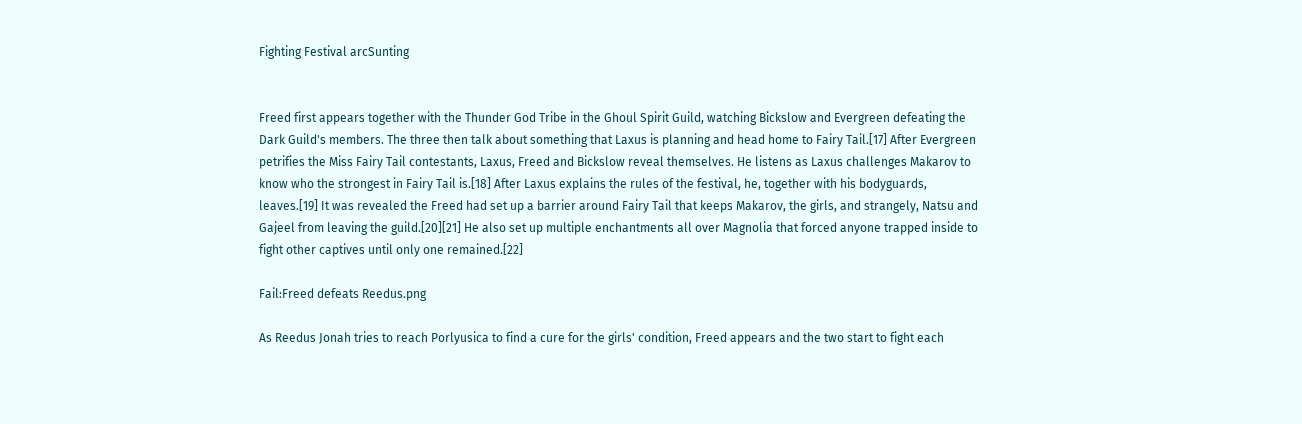Fighting Festival arcSunting


Freed first appears together with the Thunder God Tribe in the Ghoul Spirit Guild, watching Bickslow and Evergreen defeating the Dark Guild's members. The three then talk about something that Laxus is planning and head home to Fairy Tail.[17] After Evergreen petrifies the Miss Fairy Tail contestants, Laxus, Freed and Bickslow reveal themselves. He listens as Laxus challenges Makarov to know who the strongest in Fairy Tail is.[18] After Laxus explains the rules of the festival, he, together with his bodyguards, leaves.[19] It was revealed the Freed had set up a barrier around Fairy Tail that keeps Makarov, the girls, and strangely, Natsu and Gajeel from leaving the guild.[20][21] He also set up multiple enchantments all over Magnolia that forced anyone trapped inside to fight other captives until only one remained.[22]

Fail:Freed defeats Reedus.png

As Reedus Jonah tries to reach Porlyusica to find a cure for the girls' condition, Freed appears and the two start to fight each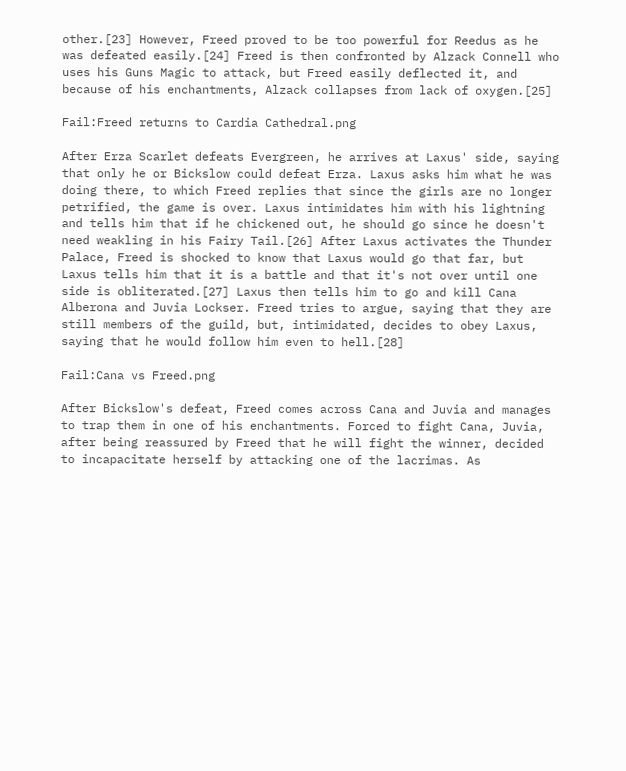other.[23] However, Freed proved to be too powerful for Reedus as he was defeated easily.[24] Freed is then confronted by Alzack Connell who uses his Guns Magic to attack, but Freed easily deflected it, and because of his enchantments, Alzack collapses from lack of oxygen.[25]

Fail:Freed returns to Cardia Cathedral.png

After Erza Scarlet defeats Evergreen, he arrives at Laxus' side, saying that only he or Bickslow could defeat Erza. Laxus asks him what he was doing there, to which Freed replies that since the girls are no longer petrified, the game is over. Laxus intimidates him with his lightning and tells him that if he chickened out, he should go since he doesn't need weakling in his Fairy Tail.[26] After Laxus activates the Thunder Palace, Freed is shocked to know that Laxus would go that far, but Laxus tells him that it is a battle and that it's not over until one side is obliterated.[27] Laxus then tells him to go and kill Cana Alberona and Juvia Lockser. Freed tries to argue, saying that they are still members of the guild, but, intimidated, decides to obey Laxus, saying that he would follow him even to hell.[28]

Fail:Cana vs Freed.png

After Bickslow's defeat, Freed comes across Cana and Juvia and manages to trap them in one of his enchantments. Forced to fight Cana, Juvia, after being reassured by Freed that he will fight the winner, decided to incapacitate herself by attacking one of the lacrimas. As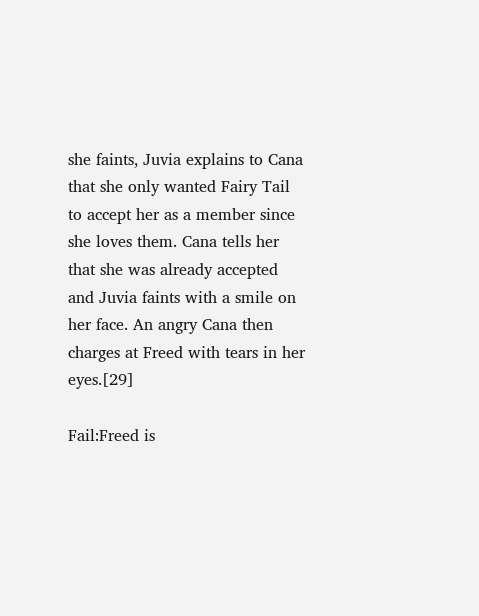she faints, Juvia explains to Cana that she only wanted Fairy Tail to accept her as a member since she loves them. Cana tells her that she was already accepted and Juvia faints with a smile on her face. An angry Cana then charges at Freed with tears in her eyes.[29]

Fail:Freed is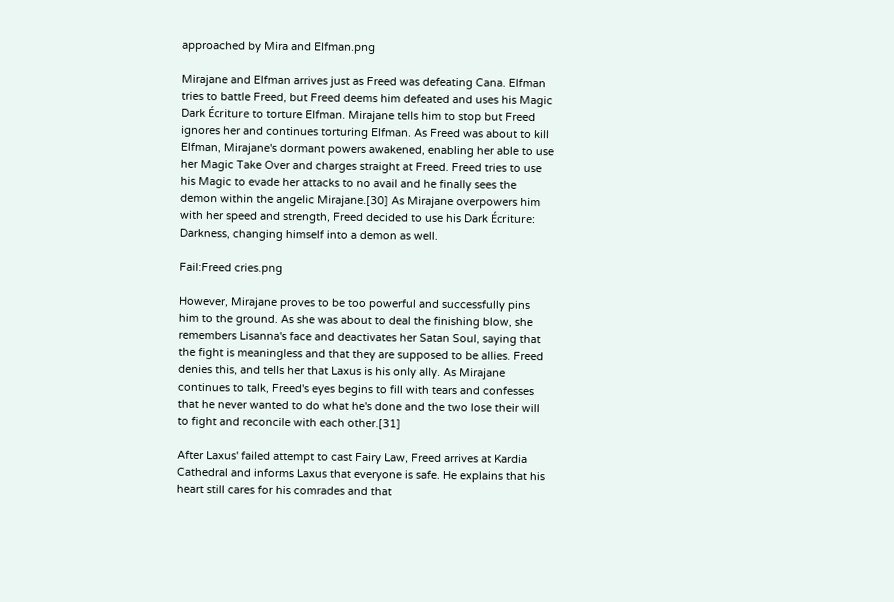approached by Mira and Elfman.png

Mirajane and Elfman arrives just as Freed was defeating Cana. Elfman tries to battle Freed, but Freed deems him defeated and uses his Magic Dark Écriture to torture Elfman. Mirajane tells him to stop but Freed ignores her and continues torturing Elfman. As Freed was about to kill Elfman, Mirajane's dormant powers awakened, enabling her able to use her Magic Take Over and charges straight at Freed. Freed tries to use his Magic to evade her attacks to no avail and he finally sees the demon within the angelic Mirajane.[30] As Mirajane overpowers him with her speed and strength, Freed decided to use his Dark Écriture: Darkness, changing himself into a demon as well.

Fail:Freed cries.png

However, Mirajane proves to be too powerful and successfully pins him to the ground. As she was about to deal the finishing blow, she remembers Lisanna's face and deactivates her Satan Soul, saying that the fight is meaningless and that they are supposed to be allies. Freed denies this, and tells her that Laxus is his only ally. As Mirajane continues to talk, Freed's eyes begins to fill with tears and confesses that he never wanted to do what he's done and the two lose their will to fight and reconcile with each other.[31]

After Laxus' failed attempt to cast Fairy Law, Freed arrives at Kardia Cathedral and informs Laxus that everyone is safe. He explains that his heart still cares for his comrades and that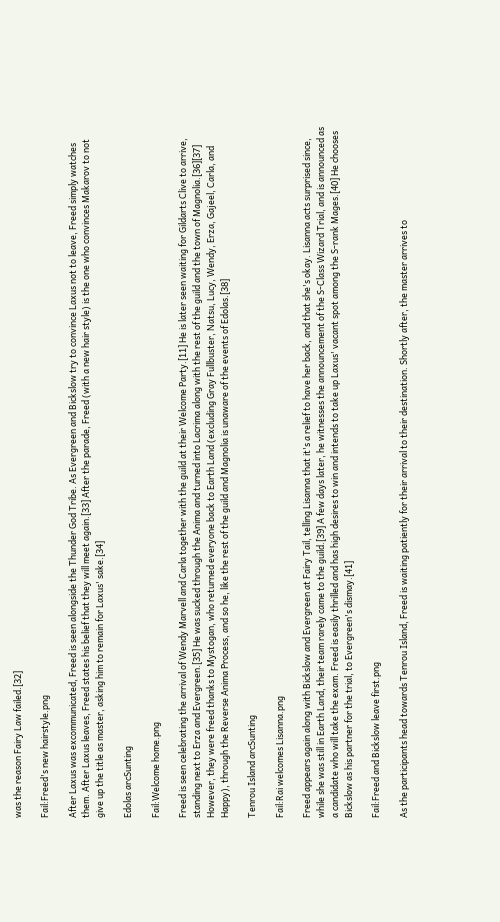was the reason Fairy Law failed.[32]

Fail:Freed's new hairstyle.png

After Laxus was excommunicated, Freed is seen alongside the Thunder God Tribe. As Evergreen and Bickslow try to convince Laxus not to leave, Freed simply watches them. After Laxus leaves, Freed states his belief that they will meet again.[33] After the parade, Freed (with a new hair style) is the one who convinces Makarov to not give up the title as master, asking him to remain for Laxus' sake.[34]

Edolas arcSunting

Fail:Welcome home.png

Freed is seen celebrating the arrival of Wendy Marvell and Carla together with the guild at their Welcome Party.[11] He is later seen waiting for Gildarts Clive to arrive, standing next to Erza and Evergreen.[35] He was sucked through the Anima and turned into Lacrima along with the rest of the guild and the town of Magnolia.[36][37] However, they were freed thanks to Mystogan, who returned everyone back to Earth Land (excluding Gray Fullbuster, Natsu, Lucy, Wendy, Erza, Gajeel, Carla, and Happy), through the Reverse Anima Process, and so he, like the rest of the guild and Magnolia is unaware of the events of Edolas.[38]

Tenrou Island arcSunting

Fail:Rai welcomes Lisanna.png

Freed appears again along with Bickslow and Evergreen at Fairy Tail, telling Lisanna that it's a relief to have her back, and that she's okay. Lisanna acts surprised since, while she was still in Earth Land, their team rarely came to the guild.[39] A few days later, he witnesses the announcement of the S-Class Wizard Trial, and is announced as a candidate who will take the exam. Freed is easily thrilled and has high desires to win and intends to take up Laxus' vacant spot among the S-rank Mages.[40] He chooses Bickslow as his partner for the trial, to Evergreen's dismay.[41]

Fail:Freed and Bickslow leave first.png

As the participants head towards Tenrou Island, Freed is waiting patiently for their arrival to their destination. Shortly after, the master arrives to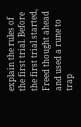explain the rules of the first trial. Before the first trial started, Freed thought ahead and used a rune to trap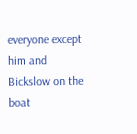everyone except him and Bickslow on the boat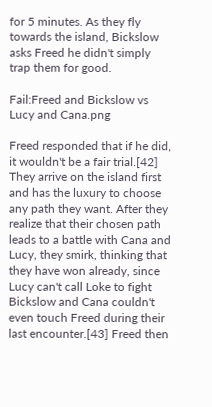for 5 minutes. As they fly towards the island, Bickslow asks Freed he didn't simply trap them for good.

Fail:Freed and Bickslow vs Lucy and Cana.png

Freed responded that if he did, it wouldn't be a fair trial.[42] They arrive on the island first and has the luxury to choose any path they want. After they realize that their chosen path leads to a battle with Cana and Lucy, they smirk, thinking that they have won already, since Lucy can't call Loke to fight Bickslow and Cana couldn't even touch Freed during their last encounter.[43] Freed then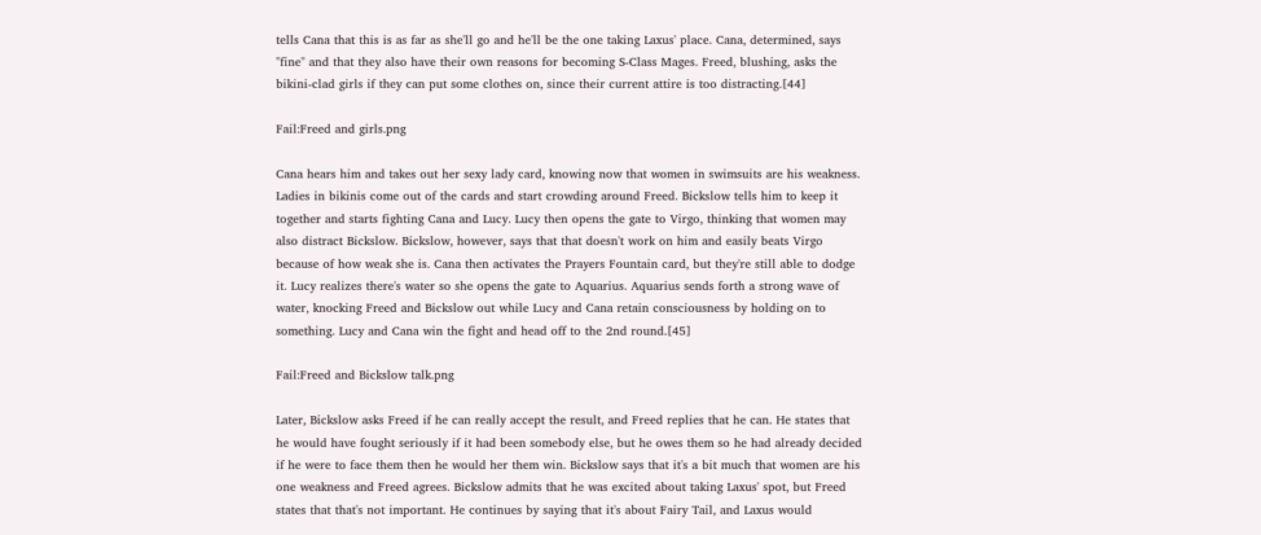tells Cana that this is as far as she'll go and he'll be the one taking Laxus' place. Cana, determined, says "fine" and that they also have their own reasons for becoming S-Class Mages. Freed, blushing, asks the bikini-clad girls if they can put some clothes on, since their current attire is too distracting.[44]

Fail:Freed and girls.png

Cana hears him and takes out her sexy lady card, knowing now that women in swimsuits are his weakness. Ladies in bikinis come out of the cards and start crowding around Freed. Bickslow tells him to keep it together and starts fighting Cana and Lucy. Lucy then opens the gate to Virgo, thinking that women may also distract Bickslow. Bickslow, however, says that that doesn't work on him and easily beats Virgo because of how weak she is. Cana then activates the Prayers Fountain card, but they're still able to dodge it. Lucy realizes there's water so she opens the gate to Aquarius. Aquarius sends forth a strong wave of water, knocking Freed and Bickslow out while Lucy and Cana retain consciousness by holding on to something. Lucy and Cana win the fight and head off to the 2nd round.[45]

Fail:Freed and Bickslow talk.png

Later, Bickslow asks Freed if he can really accept the result, and Freed replies that he can. He states that he would have fought seriously if it had been somebody else, but he owes them so he had already decided if he were to face them then he would her them win. Bickslow says that it's a bit much that women are his one weakness and Freed agrees. Bickslow admits that he was excited about taking Laxus' spot, but Freed states that that's not important. He continues by saying that it's about Fairy Tail, and Laxus would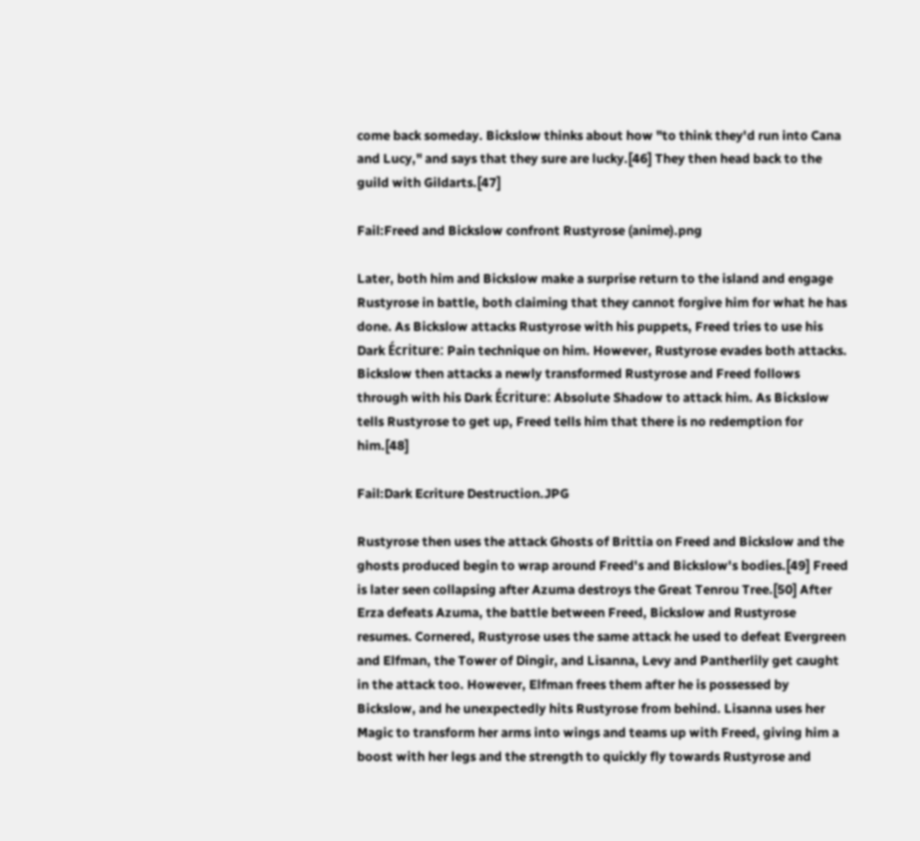come back someday. Bickslow thinks about how "to think they'd run into Cana and Lucy," and says that they sure are lucky.[46] They then head back to the guild with Gildarts.[47]

Fail:Freed and Bickslow confront Rustyrose (anime).png

Later, both him and Bickslow make a surprise return to the island and engage Rustyrose in battle, both claiming that they cannot forgive him for what he has done. As Bickslow attacks Rustyrose with his puppets, Freed tries to use his Dark Écriture: Pain technique on him. However, Rustyrose evades both attacks. Bickslow then attacks a newly transformed Rustyrose and Freed follows through with his Dark Écriture: Absolute Shadow to attack him. As Bickslow tells Rustyrose to get up, Freed tells him that there is no redemption for him.[48]

Fail:Dark Ecriture Destruction.JPG

Rustyrose then uses the attack Ghosts of Brittia on Freed and Bickslow and the ghosts produced begin to wrap around Freed's and Bickslow's bodies.[49] Freed is later seen collapsing after Azuma destroys the Great Tenrou Tree.[50] After Erza defeats Azuma, the battle between Freed, Bickslow and Rustyrose resumes. Cornered, Rustyrose uses the same attack he used to defeat Evergreen and Elfman, the Tower of Dingir, and Lisanna, Levy and Pantherlily get caught in the attack too. However, Elfman frees them after he is possessed by Bickslow, and he unexpectedly hits Rustyrose from behind. Lisanna uses her Magic to transform her arms into wings and teams up with Freed, giving him a boost with her legs and the strength to quickly fly towards Rustyrose and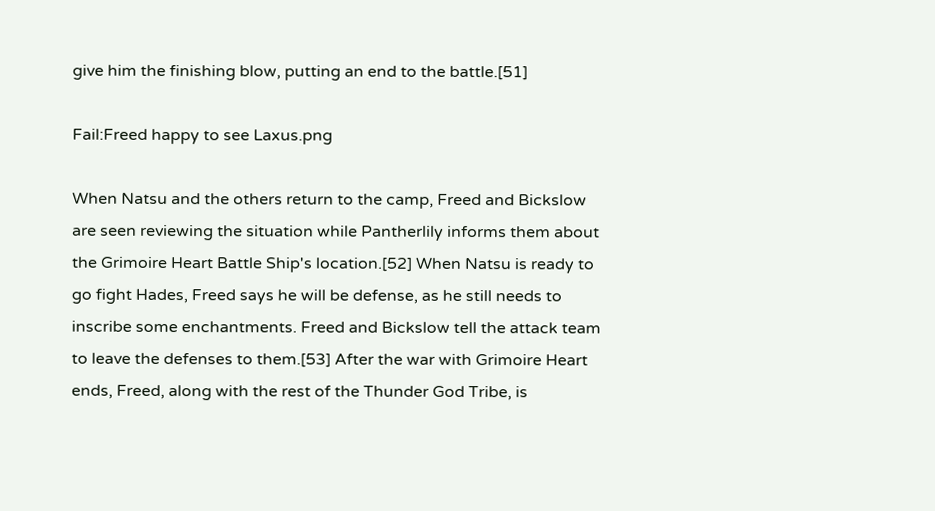give him the finishing blow, putting an end to the battle.[51]

Fail:Freed happy to see Laxus.png

When Natsu and the others return to the camp, Freed and Bickslow are seen reviewing the situation while Pantherlily informs them about the Grimoire Heart Battle Ship's location.[52] When Natsu is ready to go fight Hades, Freed says he will be defense, as he still needs to inscribe some enchantments. Freed and Bickslow tell the attack team to leave the defenses to them.[53] After the war with Grimoire Heart ends, Freed, along with the rest of the Thunder God Tribe, is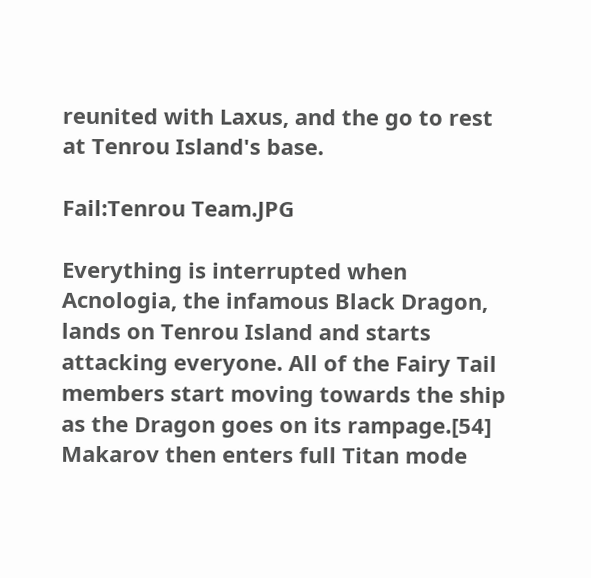reunited with Laxus, and the go to rest at Tenrou Island's base.

Fail:Tenrou Team.JPG

Everything is interrupted when Acnologia, the infamous Black Dragon, lands on Tenrou Island and starts attacking everyone. All of the Fairy Tail members start moving towards the ship as the Dragon goes on its rampage.[54] Makarov then enters full Titan mode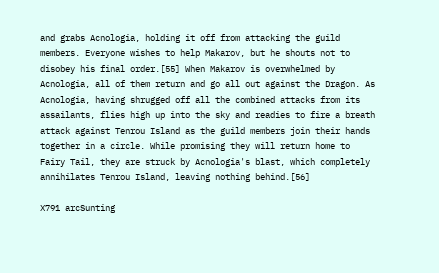and grabs Acnologia, holding it off from attacking the guild members. Everyone wishes to help Makarov, but he shouts not to disobey his final order.[55] When Makarov is overwhelmed by Acnologia, all of them return and go all out against the Dragon. As Acnologia, having shrugged off all the combined attacks from its assailants, flies high up into the sky and readies to fire a breath attack against Tenrou Island as the guild members join their hands together in a circle. While promising they will return home to Fairy Tail, they are struck by Acnologia's blast, which completely annihilates Tenrou Island, leaving nothing behind.[56]

X791 arcSunting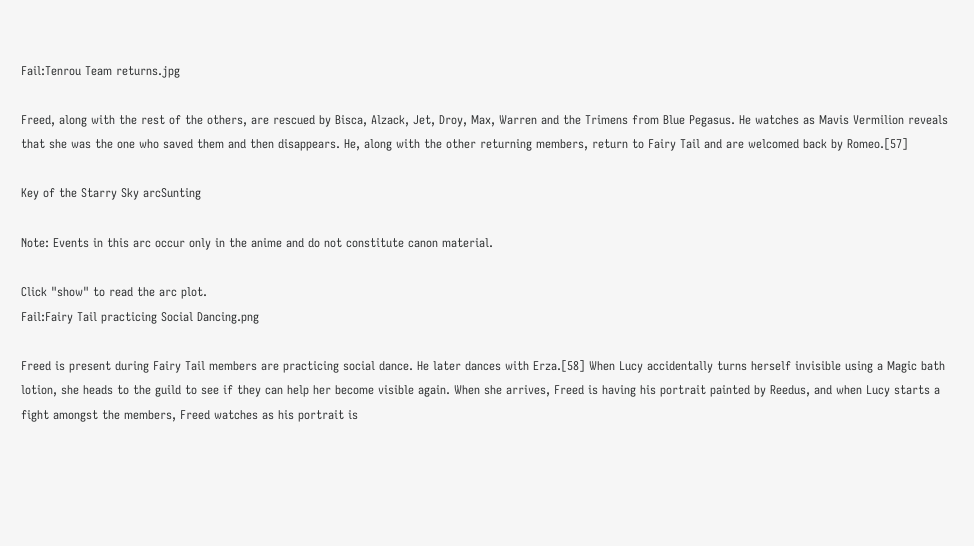Fail:Tenrou Team returns.jpg

Freed, along with the rest of the others, are rescued by Bisca, Alzack, Jet, Droy, Max, Warren and the Trimens from Blue Pegasus. He watches as Mavis Vermilion reveals that she was the one who saved them and then disappears. He, along with the other returning members, return to Fairy Tail and are welcomed back by Romeo.[57]

Key of the Starry Sky arcSunting

Note: Events in this arc occur only in the anime and do not constitute canon material.

Click "show" to read the arc plot.
Fail:Fairy Tail practicing Social Dancing.png

Freed is present during Fairy Tail members are practicing social dance. He later dances with Erza.[58] When Lucy accidentally turns herself invisible using a Magic bath lotion, she heads to the guild to see if they can help her become visible again. When she arrives, Freed is having his portrait painted by Reedus, and when Lucy starts a fight amongst the members, Freed watches as his portrait is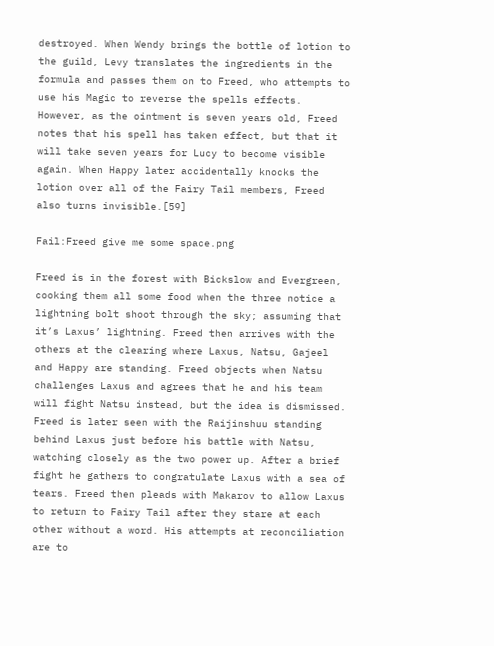destroyed. When Wendy brings the bottle of lotion to the guild, Levy translates the ingredients in the formula and passes them on to Freed, who attempts to use his Magic to reverse the spells effects. However, as the ointment is seven years old, Freed notes that his spell has taken effect, but that it will take seven years for Lucy to become visible again. When Happy later accidentally knocks the lotion over all of the Fairy Tail members, Freed also turns invisible.[59]

Fail:Freed give me some space.png

Freed is in the forest with Bickslow and Evergreen, cooking them all some food when the three notice a lightning bolt shoot through the sky; assuming that it’s Laxus’ lightning. Freed then arrives with the others at the clearing where Laxus, Natsu, Gajeel and Happy are standing. Freed objects when Natsu challenges Laxus and agrees that he and his team will fight Natsu instead, but the idea is dismissed. Freed is later seen with the Raijinshuu standing behind Laxus just before his battle with Natsu, watching closely as the two power up. After a brief fight he gathers to congratulate Laxus with a sea of tears. Freed then pleads with Makarov to allow Laxus to return to Fairy Tail after they stare at each other without a word. His attempts at reconciliation are to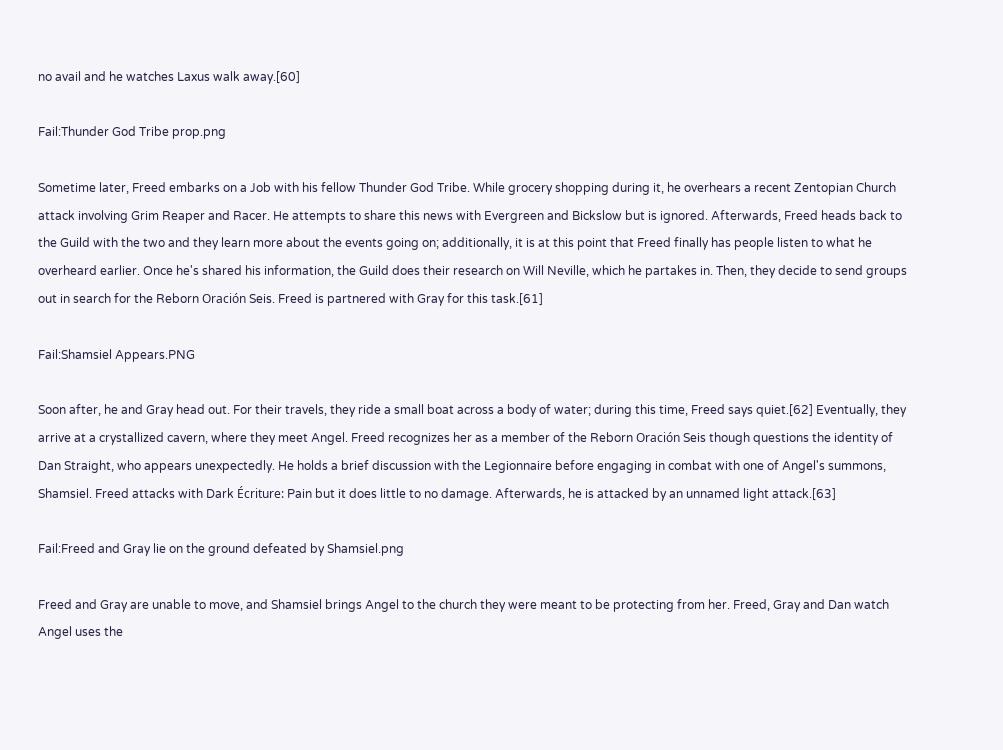no avail and he watches Laxus walk away.[60]

Fail:Thunder God Tribe prop.png

Sometime later, Freed embarks on a Job with his fellow Thunder God Tribe. While grocery shopping during it, he overhears a recent Zentopian Church attack involving Grim Reaper and Racer. He attempts to share this news with Evergreen and Bickslow but is ignored. Afterwards, Freed heads back to the Guild with the two and they learn more about the events going on; additionally, it is at this point that Freed finally has people listen to what he overheard earlier. Once he's shared his information, the Guild does their research on Will Neville, which he partakes in. Then, they decide to send groups out in search for the Reborn Oración Seis. Freed is partnered with Gray for this task.[61]

Fail:Shamsiel Appears.PNG

Soon after, he and Gray head out. For their travels, they ride a small boat across a body of water; during this time, Freed says quiet.[62] Eventually, they arrive at a crystallized cavern, where they meet Angel. Freed recognizes her as a member of the Reborn Oración Seis though questions the identity of Dan Straight, who appears unexpectedly. He holds a brief discussion with the Legionnaire before engaging in combat with one of Angel's summons, Shamsiel. Freed attacks with Dark Écriture: Pain but it does little to no damage. Afterwards, he is attacked by an unnamed light attack.[63]

Fail:Freed and Gray lie on the ground defeated by Shamsiel.png

Freed and Gray are unable to move, and Shamsiel brings Angel to the church they were meant to be protecting from her. Freed, Gray and Dan watch Angel uses the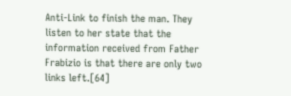Anti-Link to finish the man. They listen to her state that the information received from Father Frabizio is that there are only two links left.[64]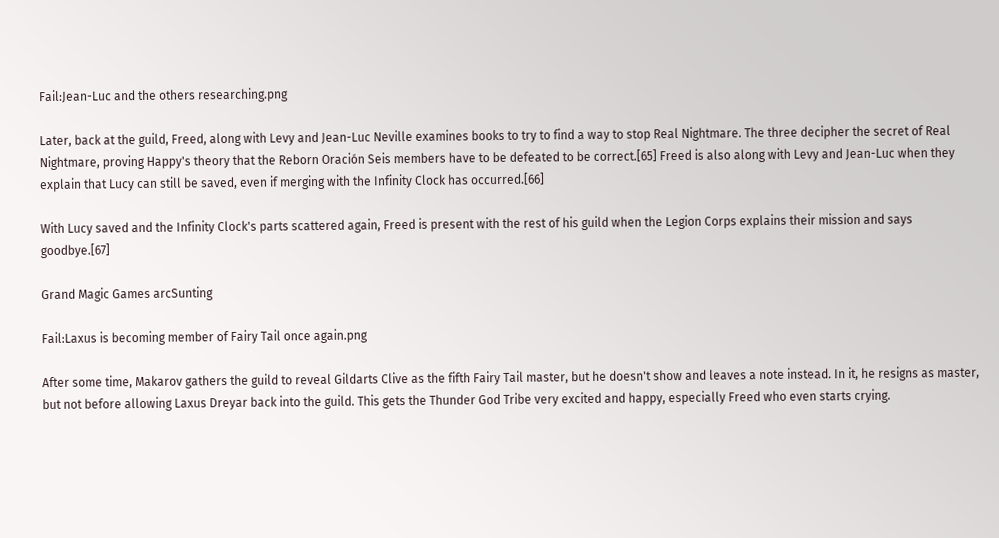Fail:Jean-Luc and the others researching.png

Later, back at the guild, Freed, along with Levy and Jean-Luc Neville examines books to try to find a way to stop Real Nightmare. The three decipher the secret of Real Nightmare, proving Happy's theory that the Reborn Oración Seis members have to be defeated to be correct.[65] Freed is also along with Levy and Jean-Luc when they explain that Lucy can still be saved, even if merging with the Infinity Clock has occurred.[66]

With Lucy saved and the Infinity Clock's parts scattered again, Freed is present with the rest of his guild when the Legion Corps explains their mission and says goodbye.[67]

Grand Magic Games arcSunting

Fail:Laxus is becoming member of Fairy Tail once again.png

After some time, Makarov gathers the guild to reveal Gildarts Clive as the fifth Fairy Tail master, but he doesn't show and leaves a note instead. In it, he resigns as master, but not before allowing Laxus Dreyar back into the guild. This gets the Thunder God Tribe very excited and happy, especially Freed who even starts crying.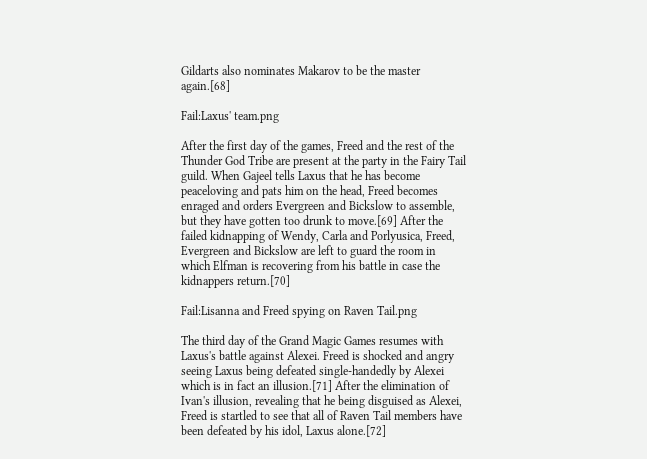Gildarts also nominates Makarov to be the master again.[68]

Fail:Laxus' team.png

After the first day of the games, Freed and the rest of the Thunder God Tribe are present at the party in the Fairy Tail guild. When Gajeel tells Laxus that he has become peaceloving and pats him on the head, Freed becomes enraged and orders Evergreen and Bickslow to assemble, but they have gotten too drunk to move.[69] After the failed kidnapping of Wendy, Carla and Porlyusica, Freed, Evergreen and Bickslow are left to guard the room in which Elfman is recovering from his battle in case the kidnappers return.[70]

Fail:Lisanna and Freed spying on Raven Tail.png

The third day of the Grand Magic Games resumes with Laxus's battle against Alexei. Freed is shocked and angry seeing Laxus being defeated single-handedly by Alexei which is in fact an illusion.[71] After the elimination of Ivan's illusion, revealing that he being disguised as Alexei, Freed is startled to see that all of Raven Tail members have been defeated by his idol, Laxus alone.[72]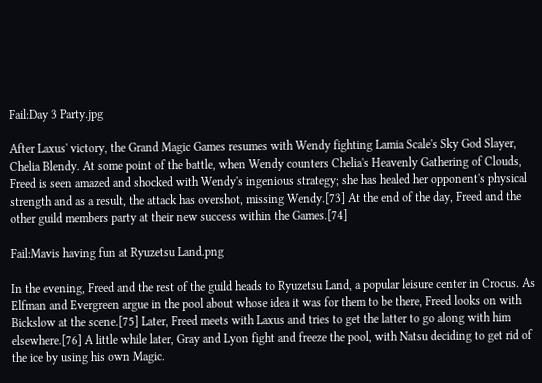Fail:Day 3 Party.jpg

After Laxus' victory, the Grand Magic Games resumes with Wendy fighting Lamia Scale's Sky God Slayer, Chelia Blendy. At some point of the battle, when Wendy counters Chelia's Heavenly Gathering of Clouds, Freed is seen amazed and shocked with Wendy's ingenious strategy; she has healed her opponent's physical strength and as a result, the attack has overshot, missing Wendy.[73] At the end of the day, Freed and the other guild members party at their new success within the Games.[74]

Fail:Mavis having fun at Ryuzetsu Land.png

In the evening, Freed and the rest of the guild heads to Ryuzetsu Land, a popular leisure center in Crocus. As Elfman and Evergreen argue in the pool about whose idea it was for them to be there, Freed looks on with Bickslow at the scene.[75] Later, Freed meets with Laxus and tries to get the latter to go along with him elsewhere.[76] A little while later, Gray and Lyon fight and freeze the pool, with Natsu deciding to get rid of the ice by using his own Magic.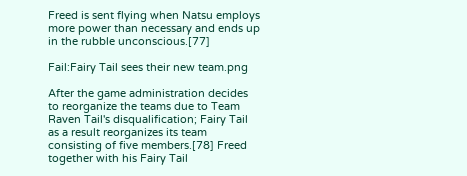Freed is sent flying when Natsu employs more power than necessary and ends up in the rubble unconscious.[77]

Fail:Fairy Tail sees their new team.png

After the game administration decides to reorganize the teams due to Team Raven Tail's disqualification; Fairy Tail as a result reorganizes its team consisting of five members.[78] Freed together with his Fairy Tail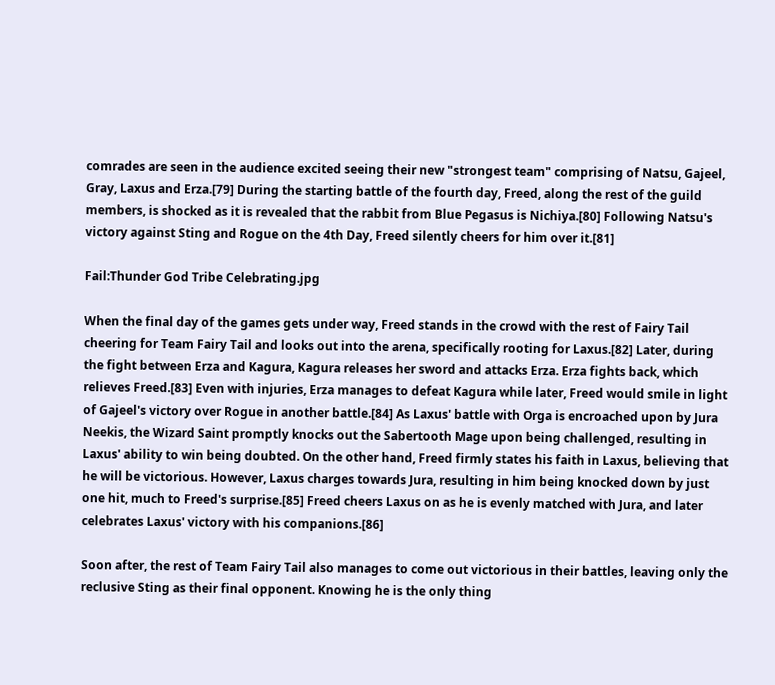comrades are seen in the audience excited seeing their new "strongest team" comprising of Natsu, Gajeel, Gray, Laxus and Erza.[79] During the starting battle of the fourth day, Freed, along the rest of the guild members, is shocked as it is revealed that the rabbit from Blue Pegasus is Nichiya.[80] Following Natsu's victory against Sting and Rogue on the 4th Day, Freed silently cheers for him over it.[81]

Fail:Thunder God Tribe Celebrating.jpg

When the final day of the games gets under way, Freed stands in the crowd with the rest of Fairy Tail cheering for Team Fairy Tail and looks out into the arena, specifically rooting for Laxus.[82] Later, during the fight between Erza and Kagura, Kagura releases her sword and attacks Erza. Erza fights back, which relieves Freed.[83] Even with injuries, Erza manages to defeat Kagura while later, Freed would smile in light of Gajeel's victory over Rogue in another battle.[84] As Laxus' battle with Orga is encroached upon by Jura Neekis, the Wizard Saint promptly knocks out the Sabertooth Mage upon being challenged, resulting in Laxus' ability to win being doubted. On the other hand, Freed firmly states his faith in Laxus, believing that he will be victorious. However, Laxus charges towards Jura, resulting in him being knocked down by just one hit, much to Freed's surprise.[85] Freed cheers Laxus on as he is evenly matched with Jura, and later celebrates Laxus' victory with his companions.[86]

Soon after, the rest of Team Fairy Tail also manages to come out victorious in their battles, leaving only the reclusive Sting as their final opponent. Knowing he is the only thing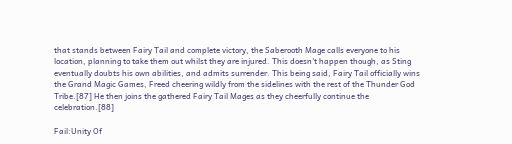that stands between Fairy Tail and complete victory, the Saberooth Mage calls everyone to his location, planning to take them out whilst they are injured. This doesn't happen though, as Sting eventually doubts his own abilities, and admits surrender. This being said, Fairy Tail officially wins the Grand Magic Games, Freed cheering wildly from the sidelines with the rest of the Thunder God Tribe.[87] He then joins the gathered Fairy Tail Mages as they cheerfully continue the celebration.[88]

Fail:Unity Of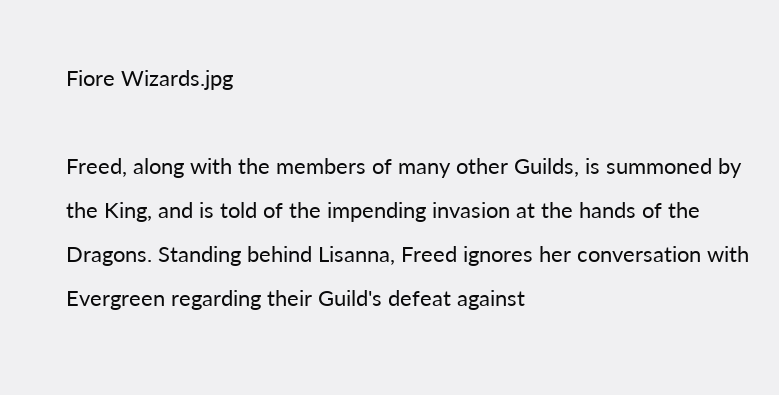Fiore Wizards.jpg

Freed, along with the members of many other Guilds, is summoned by the King, and is told of the impending invasion at the hands of the Dragons. Standing behind Lisanna, Freed ignores her conversation with Evergreen regarding their Guild's defeat against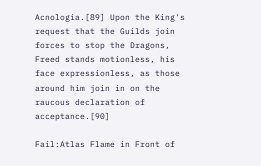Acnologia.[89] Upon the King's request that the Guilds join forces to stop the Dragons, Freed stands motionless, his face expressionless, as those around him join in on the raucous declaration of acceptance.[90]

Fail:Atlas Flame in Front of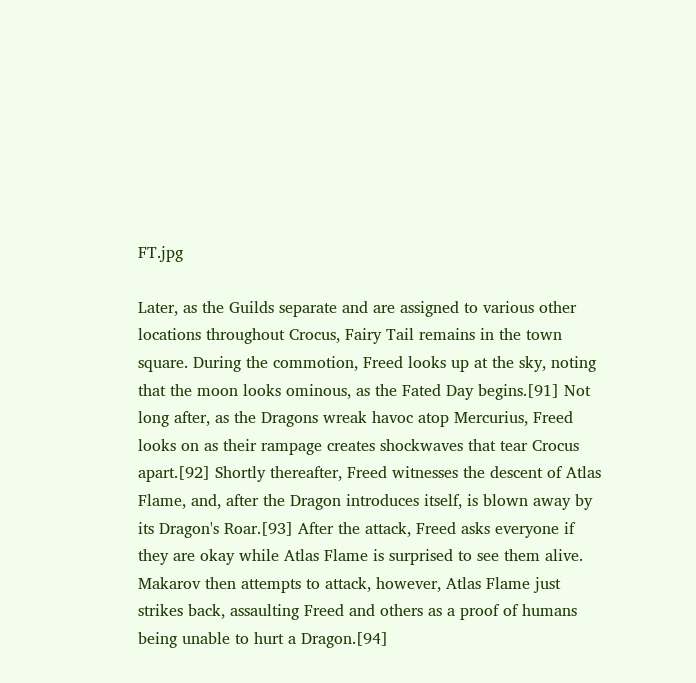FT.jpg

Later, as the Guilds separate and are assigned to various other locations throughout Crocus, Fairy Tail remains in the town square. During the commotion, Freed looks up at the sky, noting that the moon looks ominous, as the Fated Day begins.[91] Not long after, as the Dragons wreak havoc atop Mercurius, Freed looks on as their rampage creates shockwaves that tear Crocus apart.[92] Shortly thereafter, Freed witnesses the descent of Atlas Flame, and, after the Dragon introduces itself, is blown away by its Dragon's Roar.[93] After the attack, Freed asks everyone if they are okay while Atlas Flame is surprised to see them alive. Makarov then attempts to attack, however, Atlas Flame just strikes back, assaulting Freed and others as a proof of humans being unable to hurt a Dragon.[94]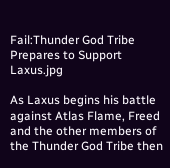Fail:Thunder God Tribe Prepares to Support Laxus.jpg

As Laxus begins his battle against Atlas Flame, Freed and the other members of the Thunder God Tribe then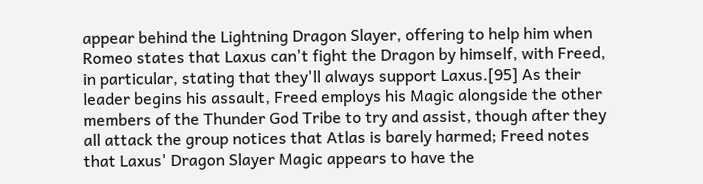appear behind the Lightning Dragon Slayer, offering to help him when Romeo states that Laxus can't fight the Dragon by himself, with Freed, in particular, stating that they'll always support Laxus.[95] As their leader begins his assault, Freed employs his Magic alongside the other members of the Thunder God Tribe to try and assist, though after they all attack the group notices that Atlas is barely harmed; Freed notes that Laxus' Dragon Slayer Magic appears to have the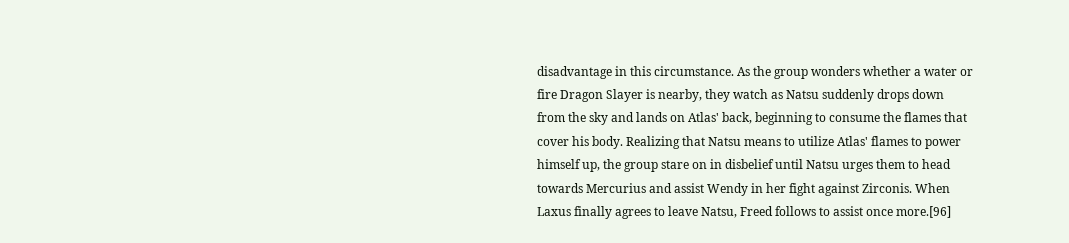disadvantage in this circumstance. As the group wonders whether a water or fire Dragon Slayer is nearby, they watch as Natsu suddenly drops down from the sky and lands on Atlas' back, beginning to consume the flames that cover his body. Realizing that Natsu means to utilize Atlas' flames to power himself up, the group stare on in disbelief until Natsu urges them to head towards Mercurius and assist Wendy in her fight against Zirconis. When Laxus finally agrees to leave Natsu, Freed follows to assist once more.[96]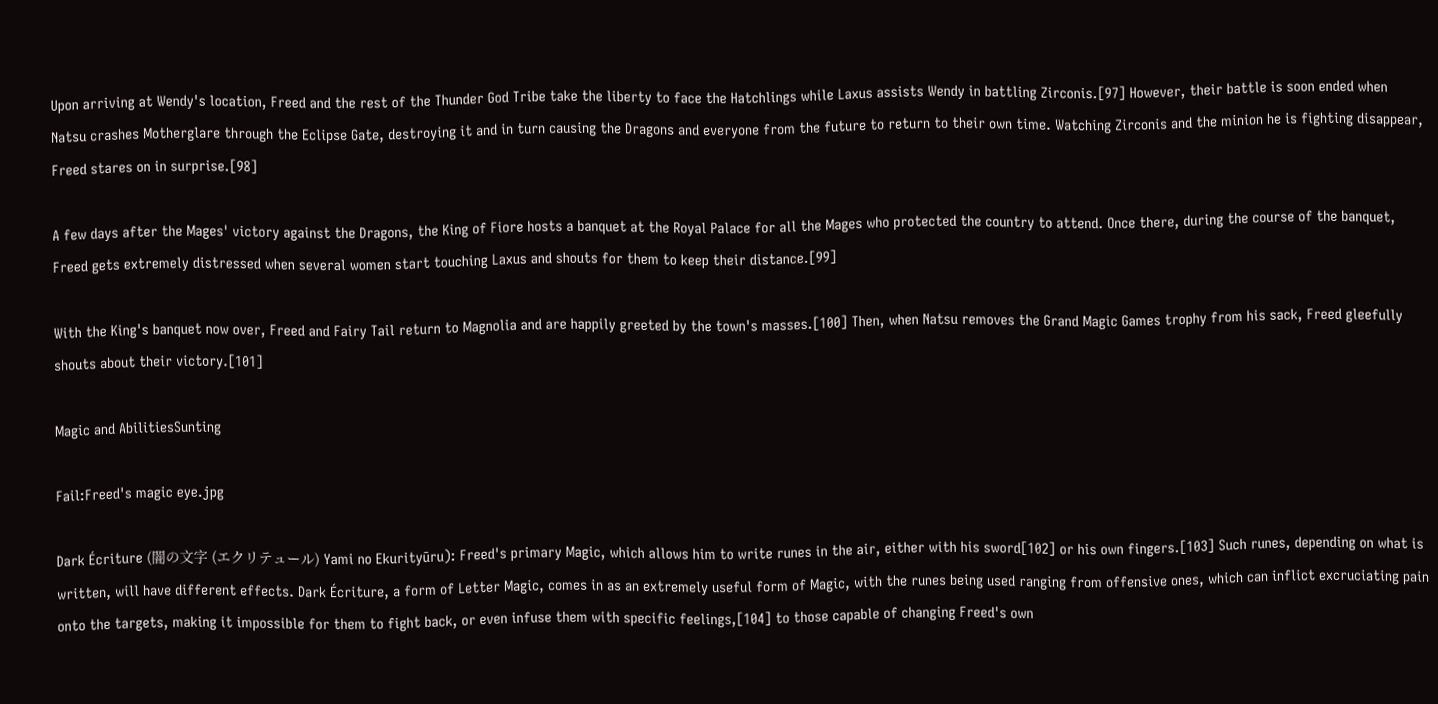Upon arriving at Wendy's location, Freed and the rest of the Thunder God Tribe take the liberty to face the Hatchlings while Laxus assists Wendy in battling Zirconis.[97] However, their battle is soon ended when Natsu crashes Motherglare through the Eclipse Gate, destroying it and in turn causing the Dragons and everyone from the future to return to their own time. Watching Zirconis and the minion he is fighting disappear, Freed stares on in surprise.[98]

A few days after the Mages' victory against the Dragons, the King of Fiore hosts a banquet at the Royal Palace for all the Mages who protected the country to attend. Once there, during the course of the banquet, Freed gets extremely distressed when several women start touching Laxus and shouts for them to keep their distance.[99]

With the King's banquet now over, Freed and Fairy Tail return to Magnolia and are happily greeted by the town's masses.[100] Then, when Natsu removes the Grand Magic Games trophy from his sack, Freed gleefully shouts about their victory.[101]

Magic and AbilitiesSunting

Fail:Freed's magic eye.jpg

Dark Écriture (闇の文字 (エクリテュール) Yami no Ekurityūru): Freed's primary Magic, which allows him to write runes in the air, either with his sword[102] or his own fingers.[103] Such runes, depending on what is written, will have different effects. Dark Écriture, a form of Letter Magic, comes in as an extremely useful form of Magic, with the runes being used ranging from offensive ones, which can inflict excruciating pain onto the targets, making it impossible for them to fight back, or even infuse them with specific feelings,[104] to those capable of changing Freed's own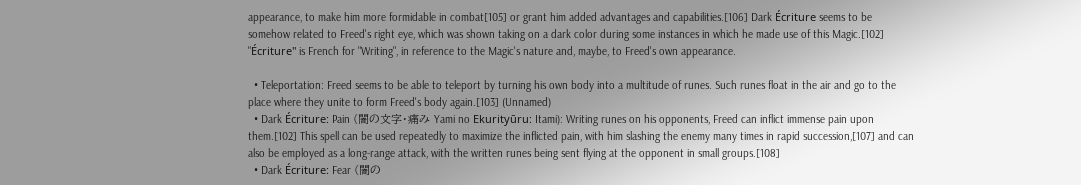appearance, to make him more formidable in combat[105] or grant him added advantages and capabilities.[106] Dark Écriture seems to be somehow related to Freed's right eye, which was shown taking on a dark color during some instances in which he made use of this Magic.[102] "Écriture" is French for "Writing", in reference to the Magic's nature and, maybe, to Freed's own appearance.

  • Teleportation: Freed seems to be able to teleport by turning his own body into a multitude of runes. Such runes float in the air and go to the place where they unite to form Freed's body again.[103] (Unnamed)
  • Dark Écriture: Pain (闇の文字・痛み Yami no Ekurityūru: Itami): Writing runes on his opponents, Freed can inflict immense pain upon them.[102] This spell can be used repeatedly to maximize the inflicted pain, with him slashing the enemy many times in rapid succession,[107] and can also be employed as a long-range attack, with the written runes being sent flying at the opponent in small groups.[108]
  • Dark Écriture: Fear (闇の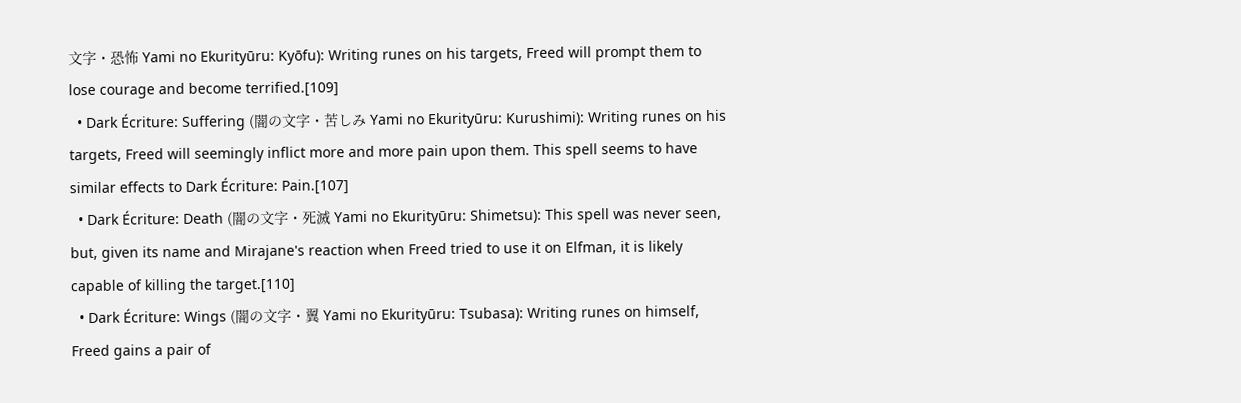文字・恐怖 Yami no Ekurityūru: Kyōfu): Writing runes on his targets, Freed will prompt them to lose courage and become terrified.[109]
  • Dark Écriture: Suffering (闇の文字・苦しみ Yami no Ekurityūru: Kurushimi): Writing runes on his targets, Freed will seemingly inflict more and more pain upon them. This spell seems to have similar effects to Dark Écriture: Pain.[107]
  • Dark Écriture: Death (闇の文字・死滅 Yami no Ekurityūru: Shimetsu): This spell was never seen, but, given its name and Mirajane's reaction when Freed tried to use it on Elfman, it is likely capable of killing the target.[110]
  • Dark Écriture: Wings (闇の文字・翼 Yami no Ekurityūru: Tsubasa): Writing runes on himself, Freed gains a pair of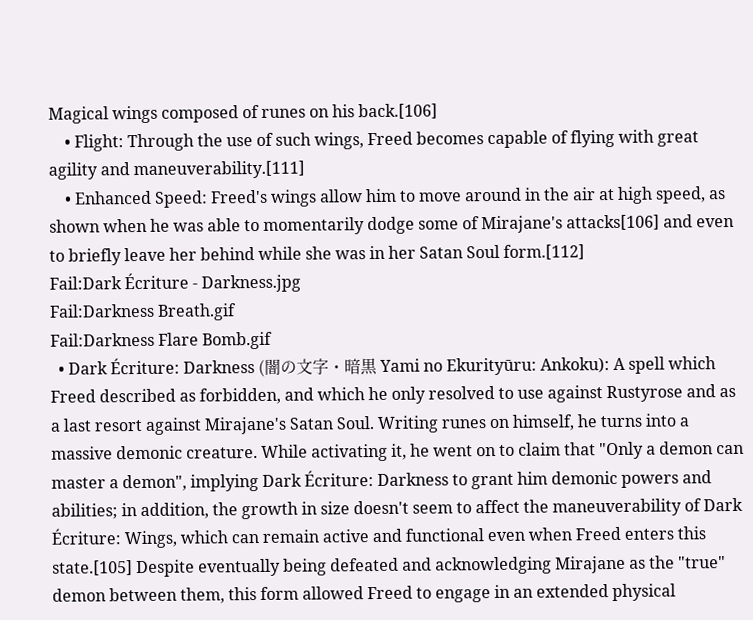Magical wings composed of runes on his back.[106]
    • Flight: Through the use of such wings, Freed becomes capable of flying with great agility and maneuverability.[111]
    • Enhanced Speed: Freed's wings allow him to move around in the air at high speed, as shown when he was able to momentarily dodge some of Mirajane's attacks[106] and even to briefly leave her behind while she was in her Satan Soul form.[112]
Fail:Dark Écriture - Darkness.jpg
Fail:Darkness Breath.gif
Fail:Darkness Flare Bomb.gif
  • Dark Écriture: Darkness (闇の文字・暗黒 Yami no Ekurityūru: Ankoku): A spell which Freed described as forbidden, and which he only resolved to use against Rustyrose and as a last resort against Mirajane's Satan Soul. Writing runes on himself, he turns into a massive demonic creature. While activating it, he went on to claim that "Only a demon can master a demon", implying Dark Écriture: Darkness to grant him demonic powers and abilities; in addition, the growth in size doesn't seem to affect the maneuverability of Dark Écriture: Wings, which can remain active and functional even when Freed enters this state.[105] Despite eventually being defeated and acknowledging Mirajane as the "true" demon between them, this form allowed Freed to engage in an extended physical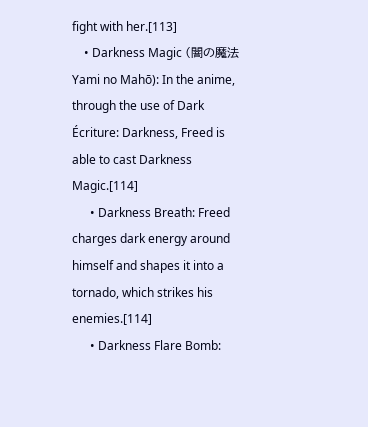fight with her.[113]
    • Darkness Magic (闇の魔法 Yami no Mahō): In the anime, through the use of Dark Écriture: Darkness, Freed is able to cast Darkness Magic.[114]
      • Darkness Breath: Freed charges dark energy around himself and shapes it into a tornado, which strikes his enemies.[114]
      • Darkness Flare Bomb: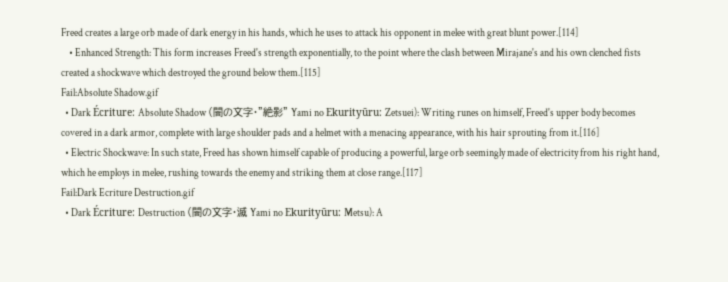Freed creates a large orb made of dark energy in his hands, which he uses to attack his opponent in melee with great blunt power.[114]
    • Enhanced Strength: This form increases Freed's strength exponentially, to the point where the clash between Mirajane's and his own clenched fists created a shockwave which destroyed the ground below them.[115]
Fail:Absolute Shadow.gif
  • Dark Écriture: Absolute Shadow (闇の文字・"絶影" Yami no Ekurityūru: Zetsuei): Writing runes on himself, Freed's upper body becomes covered in a dark armor, complete with large shoulder pads and a helmet with a menacing appearance, with his hair sprouting from it.[116]
  • Electric Shockwave: In such state, Freed has shown himself capable of producing a powerful, large orb seemingly made of electricity from his right hand, which he employs in melee, rushing towards the enemy and striking them at close range.[117]
Fail:Dark Ecriture Destruction.gif
  • Dark Écriture: Destruction (闇の文字・滅 Yami no Ekurityūru: Metsu): A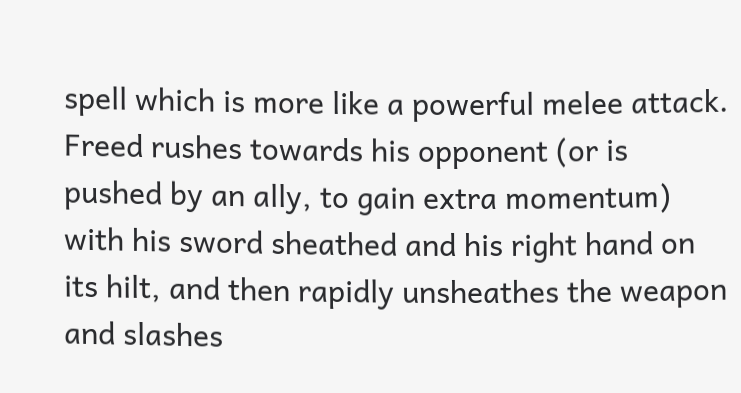spell which is more like a powerful melee attack. Freed rushes towards his opponent (or is pushed by an ally, to gain extra momentum) with his sword sheathed and his right hand on its hilt, and then rapidly unsheathes the weapon and slashes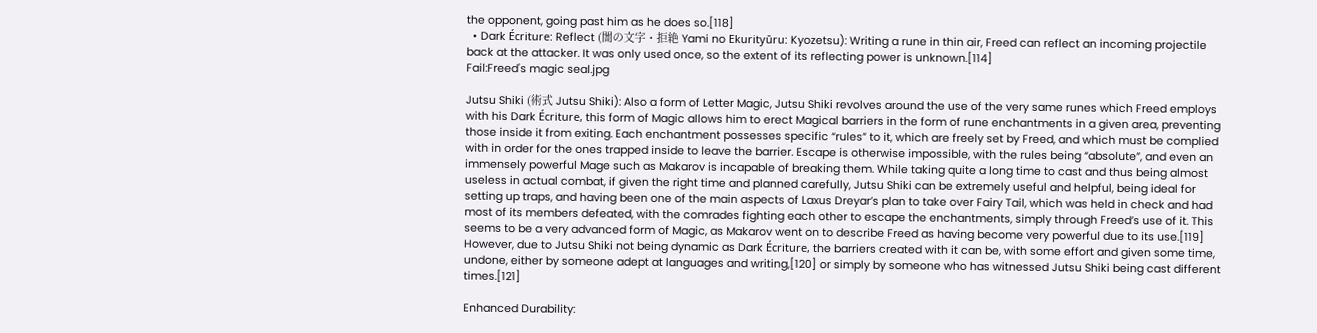the opponent, going past him as he does so.[118]
  • Dark Écriture: Reflect (闇の文字・拒絶 Yami no Ekurityūru: Kyozetsu): Writing a rune in thin air, Freed can reflect an incoming projectile back at the attacker. It was only used once, so the extent of its reflecting power is unknown.[114]
Fail:Freed's magic seal.jpg

Jutsu Shiki (術式 Jutsu Shiki): Also a form of Letter Magic, Jutsu Shiki revolves around the use of the very same runes which Freed employs with his Dark Écriture, this form of Magic allows him to erect Magical barriers in the form of rune enchantments in a given area, preventing those inside it from exiting. Each enchantment possesses specific “rules” to it, which are freely set by Freed, and which must be complied with in order for the ones trapped inside to leave the barrier. Escape is otherwise impossible, with the rules being “absolute”, and even an immensely powerful Mage such as Makarov is incapable of breaking them. While taking quite a long time to cast and thus being almost useless in actual combat, if given the right time and planned carefully, Jutsu Shiki can be extremely useful and helpful, being ideal for setting up traps, and having been one of the main aspects of Laxus Dreyar’s plan to take over Fairy Tail, which was held in check and had most of its members defeated, with the comrades fighting each other to escape the enchantments, simply through Freed’s use of it. This seems to be a very advanced form of Magic, as Makarov went on to describe Freed as having become very powerful due to its use.[119] However, due to Jutsu Shiki not being dynamic as Dark Écriture, the barriers created with it can be, with some effort and given some time, undone, either by someone adept at languages and writing,[120] or simply by someone who has witnessed Jutsu Shiki being cast different times.[121]

Enhanced Durability: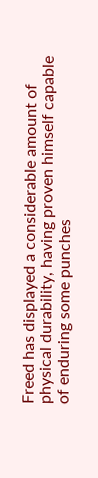Freed has displayed a considerable amount of physical durability, having proven himself capable of enduring some punches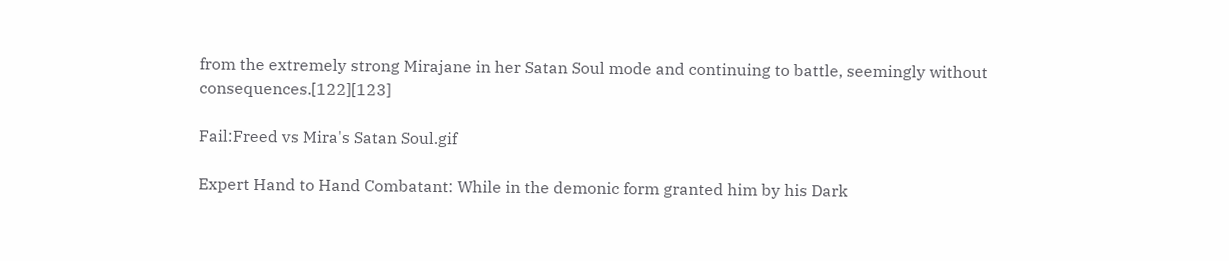from the extremely strong Mirajane in her Satan Soul mode and continuing to battle, seemingly without consequences.[122][123]

Fail:Freed vs Mira's Satan Soul.gif

Expert Hand to Hand Combatant: While in the demonic form granted him by his Dark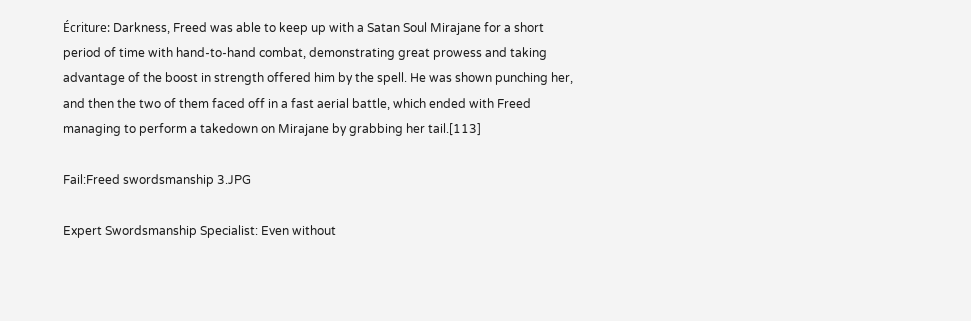Écriture: Darkness, Freed was able to keep up with a Satan Soul Mirajane for a short period of time with hand-to-hand combat, demonstrating great prowess and taking advantage of the boost in strength offered him by the spell. He was shown punching her, and then the two of them faced off in a fast aerial battle, which ended with Freed managing to perform a takedown on Mirajane by grabbing her tail.[113]

Fail:Freed swordsmanship 3.JPG

Expert Swordsmanship Specialist: Even without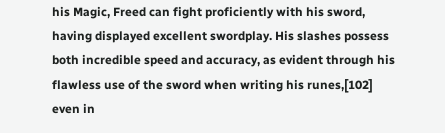his Magic, Freed can fight proficiently with his sword, having displayed excellent swordplay. His slashes possess both incredible speed and accuracy, as evident through his flawless use of the sword when writing his runes,[102] even in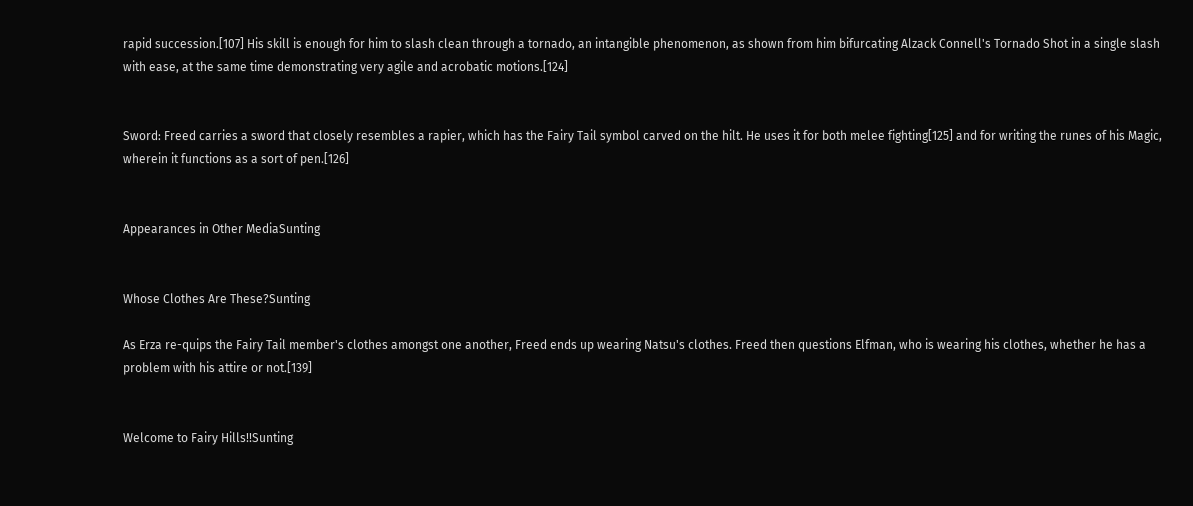rapid succession.[107] His skill is enough for him to slash clean through a tornado, an intangible phenomenon, as shown from him bifurcating Alzack Connell's Tornado Shot in a single slash with ease, at the same time demonstrating very agile and acrobatic motions.[124]


Sword: Freed carries a sword that closely resembles a rapier, which has the Fairy Tail symbol carved on the hilt. He uses it for both melee fighting[125] and for writing the runes of his Magic, wherein it functions as a sort of pen.[126]


Appearances in Other MediaSunting


Whose Clothes Are These?Sunting

As Erza re-quips the Fairy Tail member's clothes amongst one another, Freed ends up wearing Natsu's clothes. Freed then questions Elfman, who is wearing his clothes, whether he has a problem with his attire or not.[139]


Welcome to Fairy Hills!!Sunting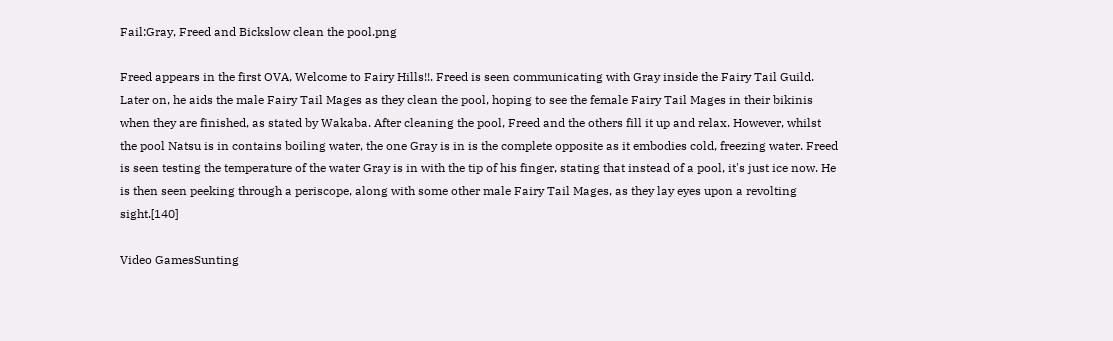Fail:Gray, Freed and Bickslow clean the pool.png

Freed appears in the first OVA, Welcome to Fairy Hills!!. Freed is seen communicating with Gray inside the Fairy Tail Guild. Later on, he aids the male Fairy Tail Mages as they clean the pool, hoping to see the female Fairy Tail Mages in their bikinis when they are finished, as stated by Wakaba. After cleaning the pool, Freed and the others fill it up and relax. However, whilst the pool Natsu is in contains boiling water, the one Gray is in is the complete opposite as it embodies cold, freezing water. Freed is seen testing the temperature of the water Gray is in with the tip of his finger, stating that instead of a pool, it's just ice now. He is then seen peeking through a periscope, along with some other male Fairy Tail Mages, as they lay eyes upon a revolting sight.[140]

Video GamesSunting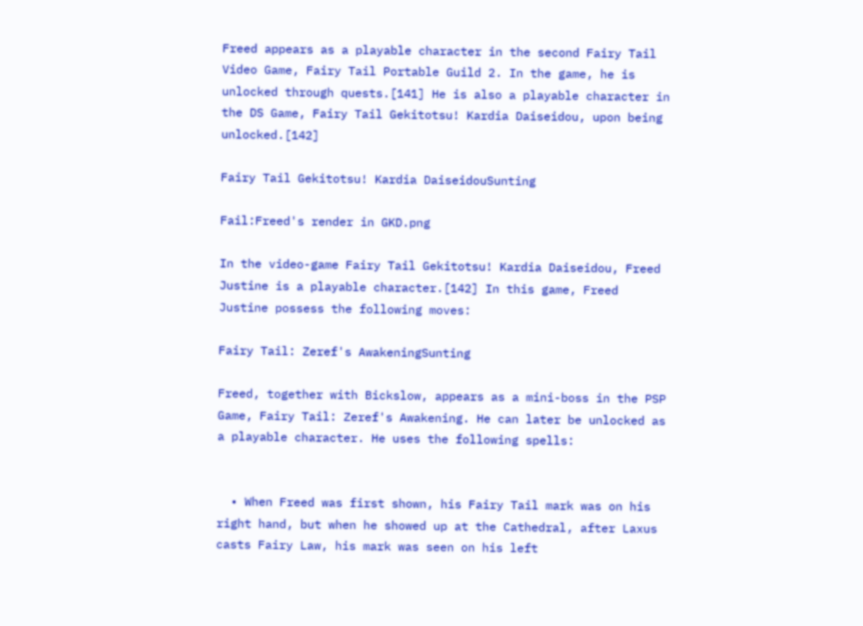Freed appears as a playable character in the second Fairy Tail Video Game, Fairy Tail Portable Guild 2. In the game, he is unlocked through quests.[141] He is also a playable character in the DS Game, Fairy Tail Gekitotsu! Kardia Daiseidou, upon being unlocked.[142]

Fairy Tail Gekitotsu! Kardia DaiseidouSunting

Fail:Freed's render in GKD.png

In the video-game Fairy Tail Gekitotsu! Kardia Daiseidou, Freed Justine is a playable character.[142] In this game, Freed Justine possess the following moves:

Fairy Tail: Zeref's AwakeningSunting

Freed, together with Bickslow, appears as a mini-boss in the PSP Game, Fairy Tail: Zeref's Awakening. He can later be unlocked as a playable character. He uses the following spells:


  • When Freed was first shown, his Fairy Tail mark was on his right hand, but when he showed up at the Cathedral, after Laxus casts Fairy Law, his mark was seen on his left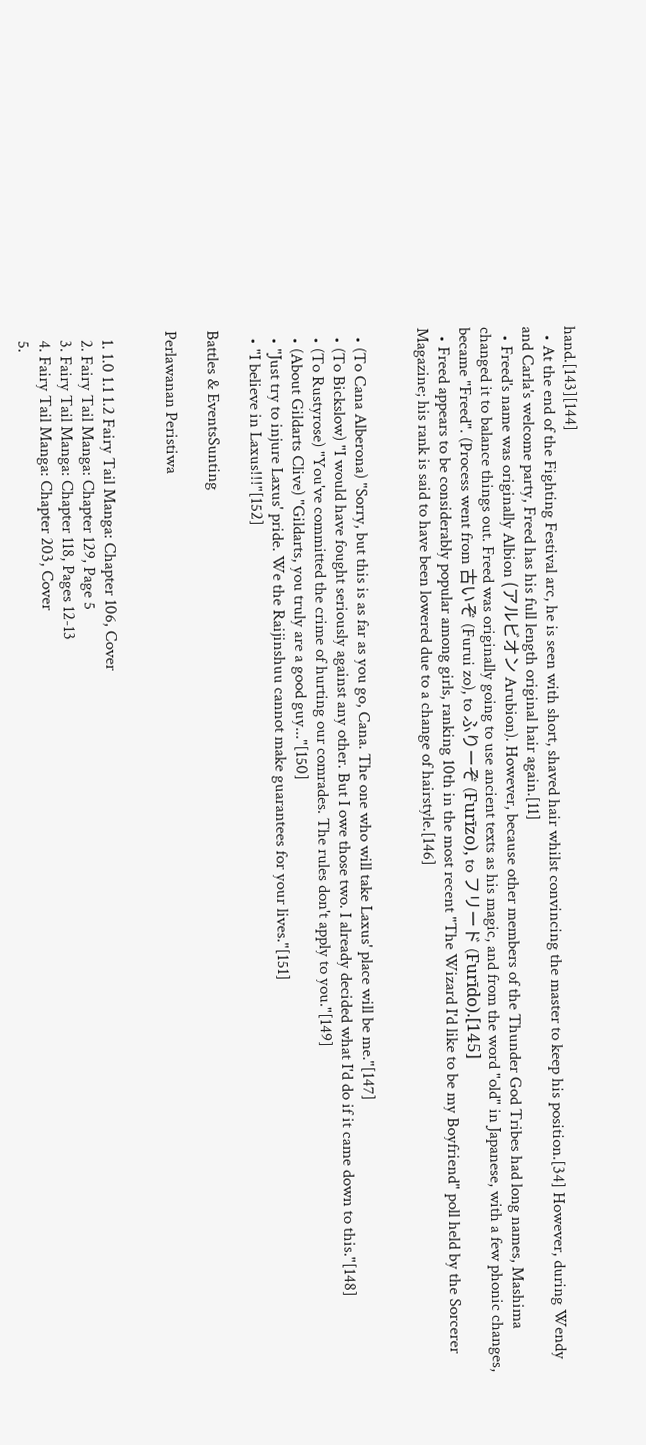hand.[143][144]
  • At the end of the Fighting Festival arc, he is seen with short, shaved hair whilst convincing the master to keep his position.[34] However, during Wendy and Carla's welcome party, Freed has his full length original hair again.[11]
  • Freed's name was originally Albion (アルビオン Arubion). However, because other members of the Thunder God Tribes had long names, Mashima changed it to balance things out. Freed was originally going to use ancient texts as his magic, and from the word "old" in Japanese, with a few phonic changes, became "Freed". (Process went from 古いぞ (Furui zo), to ふりーぞ (Furīzo), to フリード (Furīdo).[145]
  • Freed appears to be considerably popular among girls, ranking 10th in the most recent "The Wizard I'd like to be my Boyfriend" poll held by the Sorcerer Magazine; his rank is said to have been lowered due to a change of hairstyle.[146]


  • (To Cana Alberona) "Sorry, but this is as far as you go, Cana. The one who will take Laxus' place will be me."[147]
  • (To Bickslow) "I would have fought seriously against any other. But I owe those two. I already decided what I'd do if it came down to this."[148]
  • (To Rustyrose) "You've committed the crime of hurting our comrades. The rules don't apply to you."[149]
  • (About Gildarts Clive) "Gildarts, you truly are a good guy..."[150]
  • "Just try to injure Laxus' pride. We the Raijinshuu cannot make guarantees for your lives."[151]
  • "I believe in Laxus!!!"[152]

Battles & EventsSunting

Perlawanan Peristiwa


  1. 1.0 1.1 1.2 Fairy Tail Manga: Chapter 106, Cover
  2. Fairy Tail Manga: Chapter 129, Page 5
  3. Fairy Tail Manga: Chapter 118, Pages 12-13
  4. Fairy Tail Manga: Chapter 203, Cover
  5.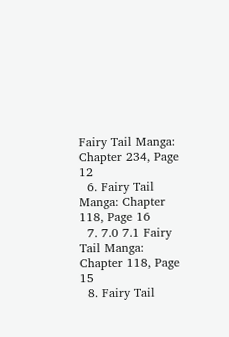Fairy Tail Manga: Chapter 234, Page 12
  6. Fairy Tail Manga: Chapter 118, Page 16
  7. 7.0 7.1 Fairy Tail Manga: Chapter 118, Page 15
  8. Fairy Tail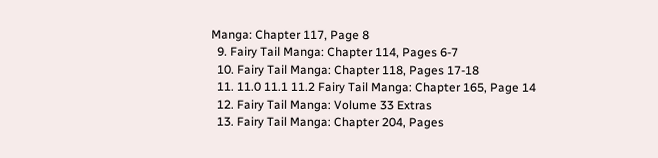Manga: Chapter 117, Page 8
  9. Fairy Tail Manga: Chapter 114, Pages 6-7
  10. Fairy Tail Manga: Chapter 118, Pages 17-18
  11. 11.0 11.1 11.2 Fairy Tail Manga: Chapter 165, Page 14
  12. Fairy Tail Manga: Volume 33 Extras
  13. Fairy Tail Manga: Chapter 204, Pages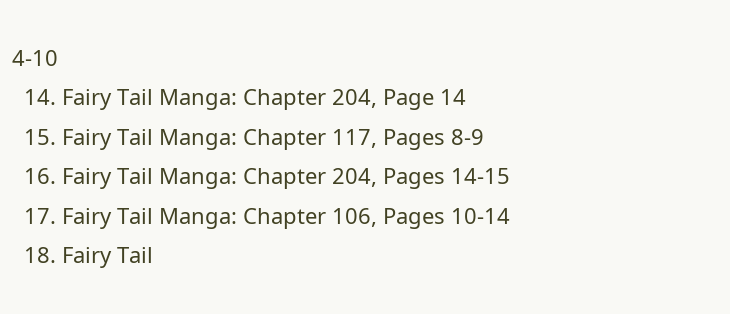4-10
  14. Fairy Tail Manga: Chapter 204, Page 14
  15. Fairy Tail Manga: Chapter 117, Pages 8-9
  16. Fairy Tail Manga: Chapter 204, Pages 14-15
  17. Fairy Tail Manga: Chapter 106, Pages 10-14
  18. Fairy Tail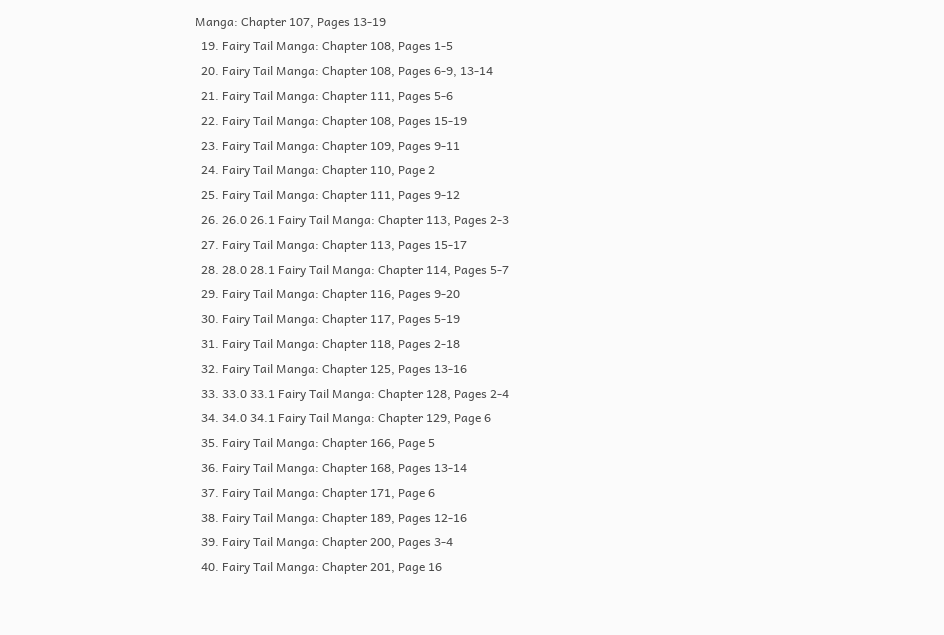Manga: Chapter 107, Pages 13-19
  19. Fairy Tail Manga: Chapter 108, Pages 1-5
  20. Fairy Tail Manga: Chapter 108, Pages 6-9, 13-14
  21. Fairy Tail Manga: Chapter 111, Pages 5-6
  22. Fairy Tail Manga: Chapter 108, Pages 15-19
  23. Fairy Tail Manga: Chapter 109, Pages 9-11
  24. Fairy Tail Manga: Chapter 110, Page 2
  25. Fairy Tail Manga: Chapter 111, Pages 9-12
  26. 26.0 26.1 Fairy Tail Manga: Chapter 113, Pages 2-3
  27. Fairy Tail Manga: Chapter 113, Pages 15-17
  28. 28.0 28.1 Fairy Tail Manga: Chapter 114, Pages 5-7
  29. Fairy Tail Manga: Chapter 116, Pages 9-20
  30. Fairy Tail Manga: Chapter 117, Pages 5-19
  31. Fairy Tail Manga: Chapter 118, Pages 2-18
  32. Fairy Tail Manga: Chapter 125, Pages 13-16
  33. 33.0 33.1 Fairy Tail Manga: Chapter 128, Pages 2-4
  34. 34.0 34.1 Fairy Tail Manga: Chapter 129, Page 6
  35. Fairy Tail Manga: Chapter 166, Page 5
  36. Fairy Tail Manga: Chapter 168, Pages 13-14
  37. Fairy Tail Manga: Chapter 171, Page 6
  38. Fairy Tail Manga: Chapter 189, Pages 12-16
  39. Fairy Tail Manga: Chapter 200, Pages 3-4
  40. Fairy Tail Manga: Chapter 201, Page 16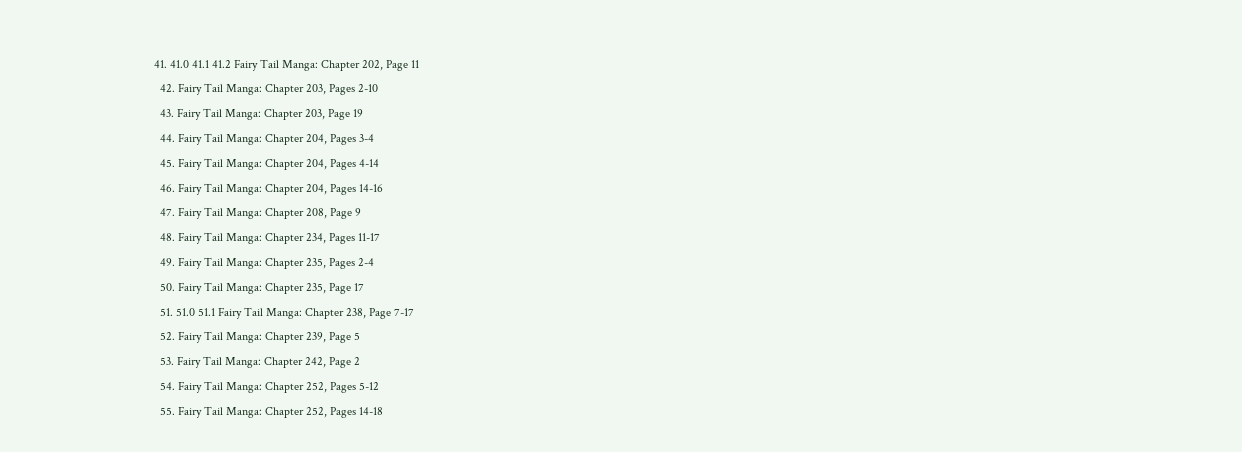41. 41.0 41.1 41.2 Fairy Tail Manga: Chapter 202, Page 11
  42. Fairy Tail Manga: Chapter 203, Pages 2-10
  43. Fairy Tail Manga: Chapter 203, Page 19
  44. Fairy Tail Manga: Chapter 204, Pages 3-4
  45. Fairy Tail Manga: Chapter 204, Pages 4-14
  46. Fairy Tail Manga: Chapter 204, Pages 14-16
  47. Fairy Tail Manga: Chapter 208, Page 9
  48. Fairy Tail Manga: Chapter 234, Pages 11-17
  49. Fairy Tail Manga: Chapter 235, Pages 2-4
  50. Fairy Tail Manga: Chapter 235, Page 17
  51. 51.0 51.1 Fairy Tail Manga: Chapter 238, Page 7-17
  52. Fairy Tail Manga: Chapter 239, Page 5
  53. Fairy Tail Manga: Chapter 242, Page 2
  54. Fairy Tail Manga: Chapter 252, Pages 5-12
  55. Fairy Tail Manga: Chapter 252, Pages 14-18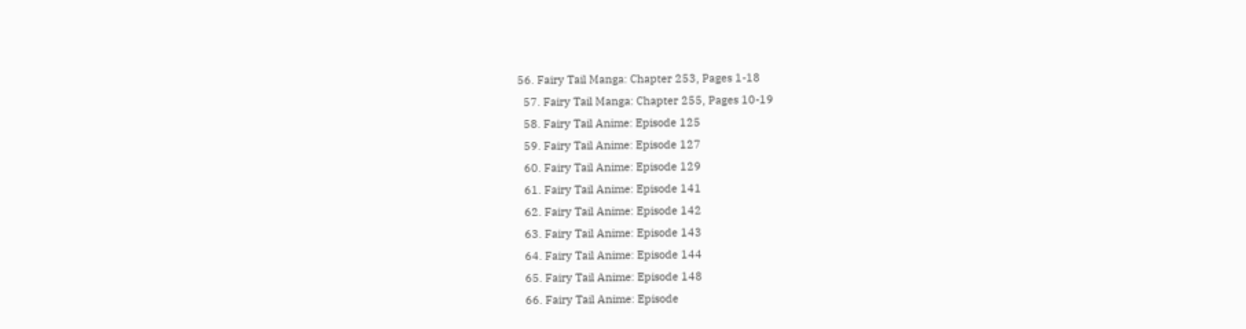56. Fairy Tail Manga: Chapter 253, Pages 1-18
  57. Fairy Tail Manga: Chapter 255, Pages 10-19
  58. Fairy Tail Anime: Episode 125
  59. Fairy Tail Anime: Episode 127
  60. Fairy Tail Anime: Episode 129
  61. Fairy Tail Anime: Episode 141
  62. Fairy Tail Anime: Episode 142
  63. Fairy Tail Anime: Episode 143
  64. Fairy Tail Anime: Episode 144
  65. Fairy Tail Anime: Episode 148
  66. Fairy Tail Anime: Episode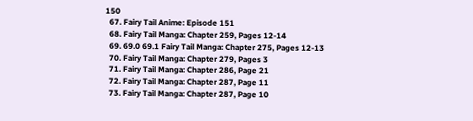150
  67. Fairy Tail Anime: Episode 151
  68. Fairy Tail Manga: Chapter 259, Pages 12-14
  69. 69.0 69.1 Fairy Tail Manga: Chapter 275, Pages 12-13
  70. Fairy Tail Manga: Chapter 279, Pages 3
  71. Fairy Tail Manga: Chapter 286, Page 21
  72. Fairy Tail Manga: Chapter 287, Page 11
  73. Fairy Tail Manga: Chapter 287, Page 10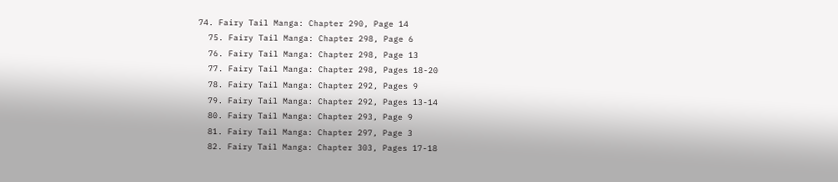74. Fairy Tail Manga: Chapter 290, Page 14
  75. Fairy Tail Manga: Chapter 298, Page 6
  76. Fairy Tail Manga: Chapter 298, Page 13
  77. Fairy Tail Manga: Chapter 298, Pages 18-20
  78. Fairy Tail Manga: Chapter 292, Pages 9
  79. Fairy Tail Manga: Chapter 292, Pages 13-14
  80. Fairy Tail Manga: Chapter 293, Page 9
  81. Fairy Tail Manga: Chapter 297, Page 3
  82. Fairy Tail Manga: Chapter 303, Pages 17-18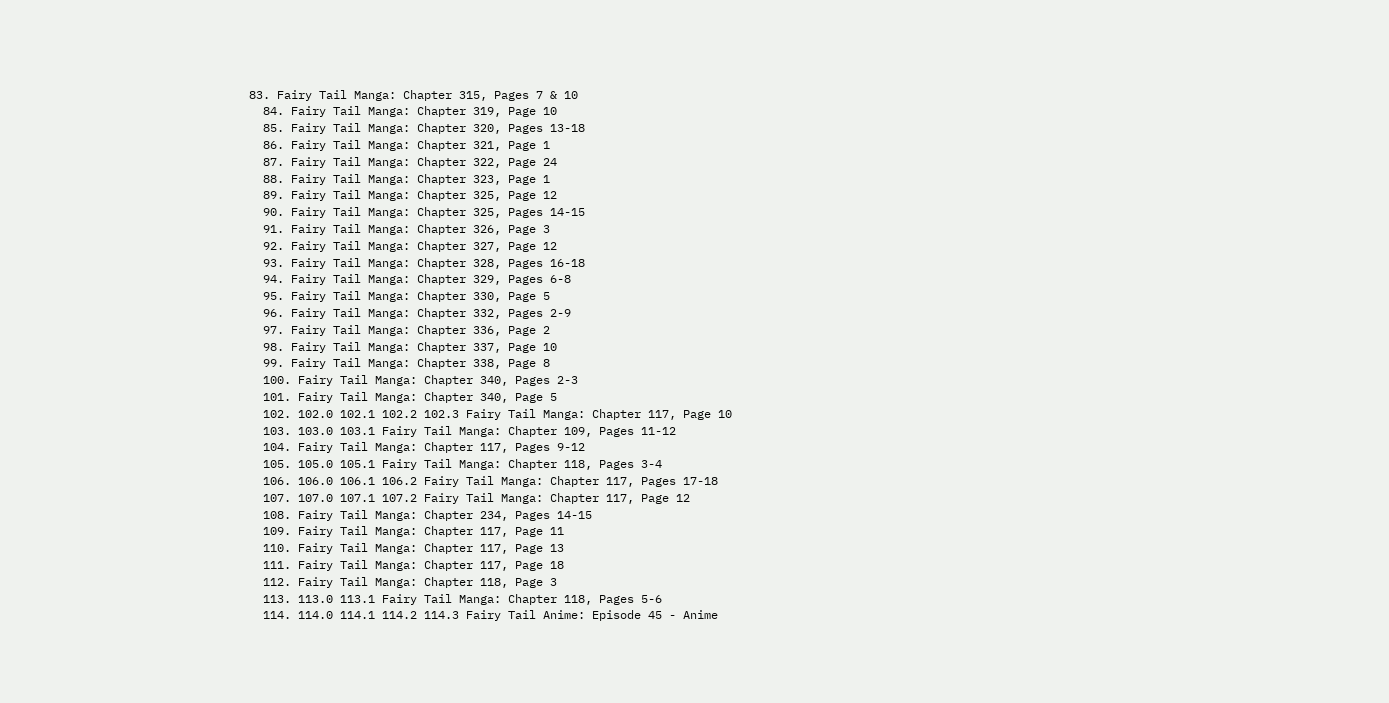83. Fairy Tail Manga: Chapter 315, Pages 7 & 10
  84. Fairy Tail Manga: Chapter 319, Page 10
  85. Fairy Tail Manga: Chapter 320, Pages 13-18
  86. Fairy Tail Manga: Chapter 321, Page 1
  87. Fairy Tail Manga: Chapter 322, Page 24
  88. Fairy Tail Manga: Chapter 323, Page 1
  89. Fairy Tail Manga: Chapter 325, Page 12
  90. Fairy Tail Manga: Chapter 325, Pages 14-15
  91. Fairy Tail Manga: Chapter 326, Page 3
  92. Fairy Tail Manga: Chapter 327, Page 12
  93. Fairy Tail Manga: Chapter 328, Pages 16-18
  94. Fairy Tail Manga: Chapter 329, Pages 6-8
  95. Fairy Tail Manga: Chapter 330, Page 5
  96. Fairy Tail Manga: Chapter 332, Pages 2-9
  97. Fairy Tail Manga: Chapter 336, Page 2
  98. Fairy Tail Manga: Chapter 337, Page 10
  99. Fairy Tail Manga: Chapter 338, Page 8
  100. Fairy Tail Manga: Chapter 340, Pages 2-3
  101. Fairy Tail Manga: Chapter 340, Page 5
  102. 102.0 102.1 102.2 102.3 Fairy Tail Manga: Chapter 117, Page 10
  103. 103.0 103.1 Fairy Tail Manga: Chapter 109, Pages 11-12
  104. Fairy Tail Manga: Chapter 117, Pages 9-12
  105. 105.0 105.1 Fairy Tail Manga: Chapter 118, Pages 3-4
  106. 106.0 106.1 106.2 Fairy Tail Manga: Chapter 117, Pages 17-18
  107. 107.0 107.1 107.2 Fairy Tail Manga: Chapter 117, Page 12
  108. Fairy Tail Manga: Chapter 234, Pages 14-15
  109. Fairy Tail Manga: Chapter 117, Page 11
  110. Fairy Tail Manga: Chapter 117, Page 13
  111. Fairy Tail Manga: Chapter 117, Page 18
  112. Fairy Tail Manga: Chapter 118, Page 3
  113. 113.0 113.1 Fairy Tail Manga: Chapter 118, Pages 5-6
  114. 114.0 114.1 114.2 114.3 Fairy Tail Anime: Episode 45 - Anime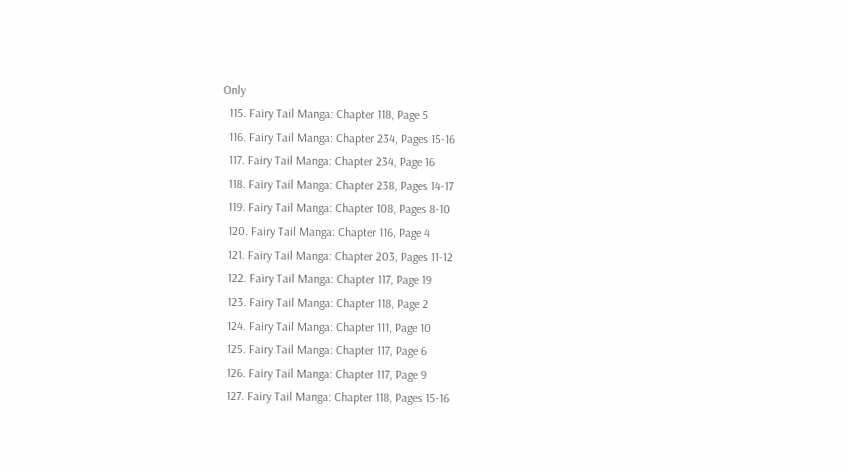Only
  115. Fairy Tail Manga: Chapter 118, Page 5
  116. Fairy Tail Manga: Chapter 234, Pages 15-16
  117. Fairy Tail Manga: Chapter 234, Page 16
  118. Fairy Tail Manga: Chapter 238, Pages 14-17
  119. Fairy Tail Manga: Chapter 108, Pages 8-10
  120. Fairy Tail Manga: Chapter 116, Page 4
  121. Fairy Tail Manga: Chapter 203, Pages 11-12
  122. Fairy Tail Manga: Chapter 117, Page 19
  123. Fairy Tail Manga: Chapter 118, Page 2
  124. Fairy Tail Manga: Chapter 111, Page 10
  125. Fairy Tail Manga: Chapter 117, Page 6
  126. Fairy Tail Manga: Chapter 117, Page 9
  127. Fairy Tail Manga: Chapter 118, Pages 15-16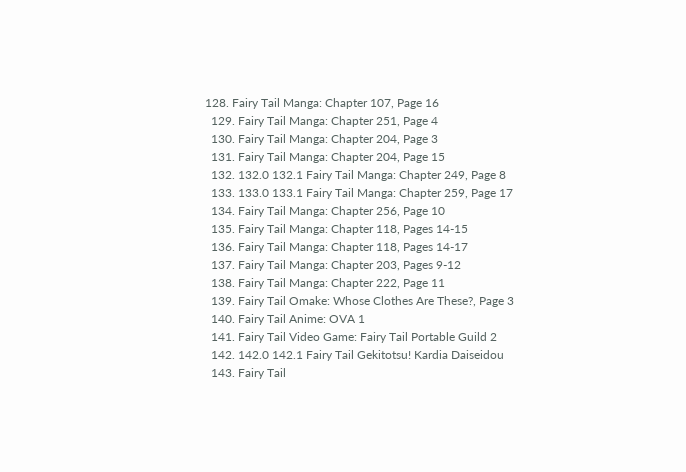128. Fairy Tail Manga: Chapter 107, Page 16
  129. Fairy Tail Manga: Chapter 251, Page 4
  130. Fairy Tail Manga: Chapter 204, Page 3
  131. Fairy Tail Manga: Chapter 204, Page 15
  132. 132.0 132.1 Fairy Tail Manga: Chapter 249, Page 8
  133. 133.0 133.1 Fairy Tail Manga: Chapter 259, Page 17
  134. Fairy Tail Manga: Chapter 256, Page 10
  135. Fairy Tail Manga: Chapter 118, Pages 14-15
  136. Fairy Tail Manga: Chapter 118, Pages 14-17
  137. Fairy Tail Manga: Chapter 203, Pages 9-12
  138. Fairy Tail Manga: Chapter 222, Page 11
  139. Fairy Tail Omake: Whose Clothes Are These?, Page 3
  140. Fairy Tail Anime: OVA 1
  141. Fairy Tail Video Game: Fairy Tail Portable Guild 2
  142. 142.0 142.1 Fairy Tail Gekitotsu! Kardia Daiseidou
  143. Fairy Tail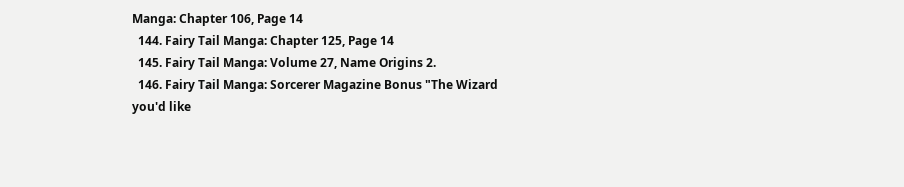Manga: Chapter 106, Page 14
  144. Fairy Tail Manga: Chapter 125, Page 14
  145. Fairy Tail Manga: Volume 27, Name Origins 2.
  146. Fairy Tail Manga: Sorcerer Magazine Bonus "The Wizard you'd like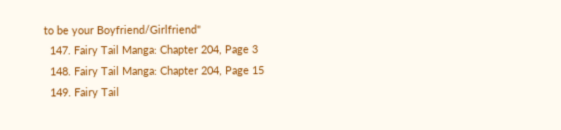to be your Boyfriend/Girlfriend"
  147. Fairy Tail Manga: Chapter 204, Page 3
  148. Fairy Tail Manga: Chapter 204, Page 15
  149. Fairy Tail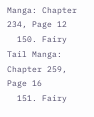Manga: Chapter 234, Page 12
  150. Fairy Tail Manga: Chapter 259, Page 16
  151. Fairy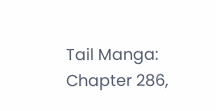Tail Manga: Chapter 286,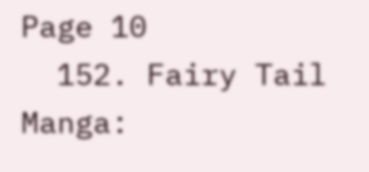Page 10
  152. Fairy Tail Manga: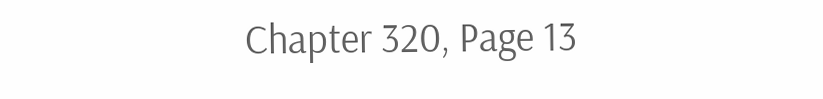Chapter 320, Page 13